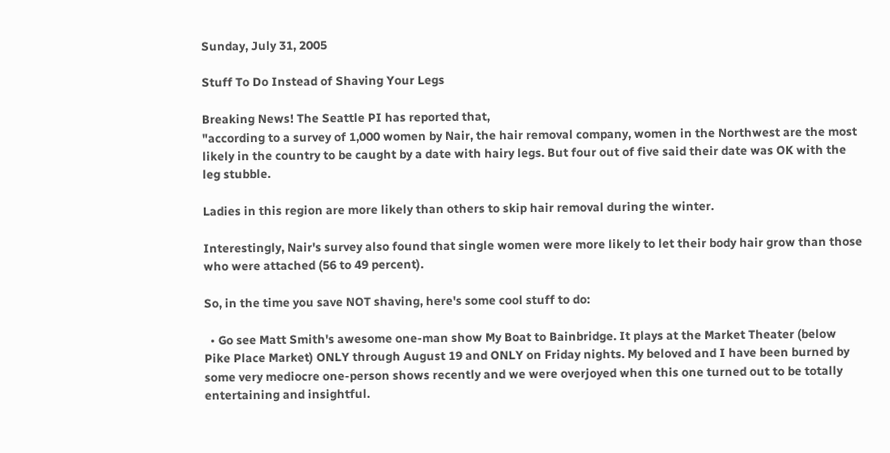Sunday, July 31, 2005

Stuff To Do Instead of Shaving Your Legs

Breaking News! The Seattle PI has reported that,
"according to a survey of 1,000 women by Nair, the hair removal company, women in the Northwest are the most likely in the country to be caught by a date with hairy legs. But four out of five said their date was OK with the leg stubble.

Ladies in this region are more likely than others to skip hair removal during the winter.

Interestingly, Nair's survey also found that single women were more likely to let their body hair grow than those who were attached (56 to 49 percent).

So, in the time you save NOT shaving, here's some cool stuff to do:

  • Go see Matt Smith's awesome one-man show My Boat to Bainbridge. It plays at the Market Theater (below Pike Place Market) ONLY through August 19 and ONLY on Friday nights. My beloved and I have been burned by some very mediocre one-person shows recently and we were overjoyed when this one turned out to be totally entertaining and insightful.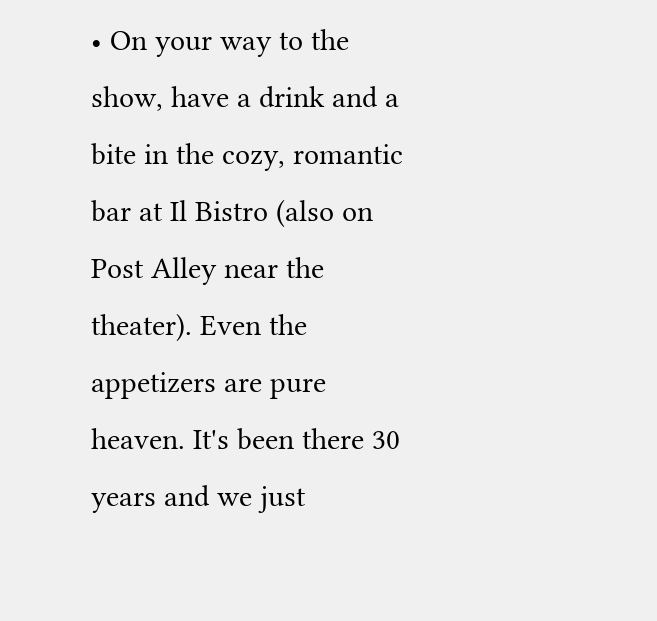• On your way to the show, have a drink and a bite in the cozy, romantic bar at Il Bistro (also on Post Alley near the theater). Even the appetizers are pure heaven. It's been there 30 years and we just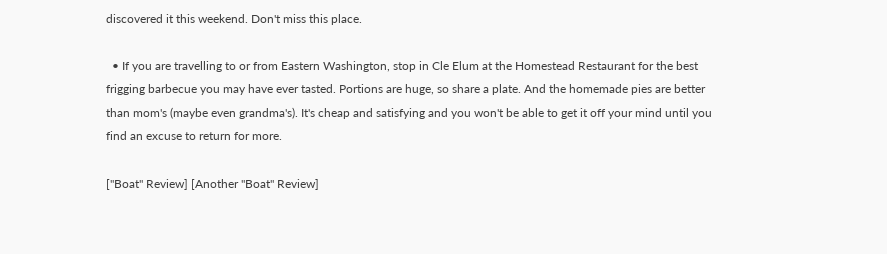discovered it this weekend. Don't miss this place.

  • If you are travelling to or from Eastern Washington, stop in Cle Elum at the Homestead Restaurant for the best frigging barbecue you may have ever tasted. Portions are huge, so share a plate. And the homemade pies are better than mom's (maybe even grandma's). It's cheap and satisfying and you won't be able to get it off your mind until you find an excuse to return for more.

["Boat" Review] [Another "Boat" Review]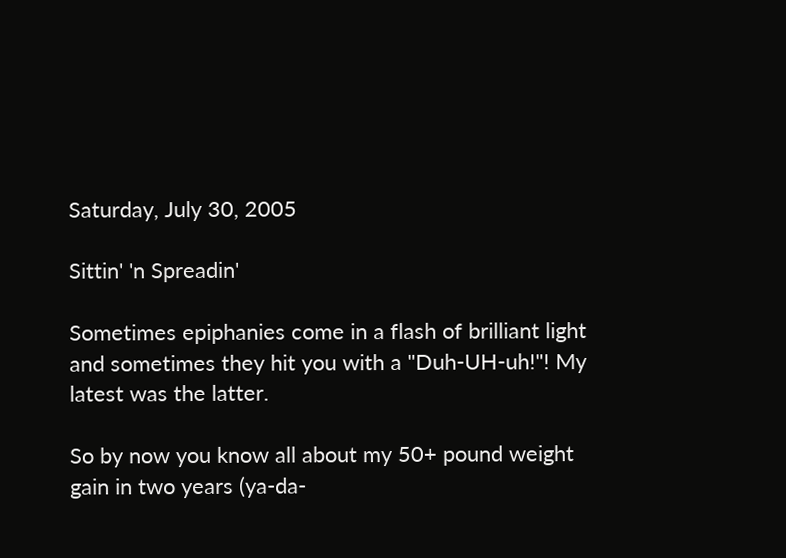Saturday, July 30, 2005

Sittin' 'n Spreadin'

Sometimes epiphanies come in a flash of brilliant light and sometimes they hit you with a "Duh-UH-uh!"! My latest was the latter.

So by now you know all about my 50+ pound weight gain in two years (ya-da-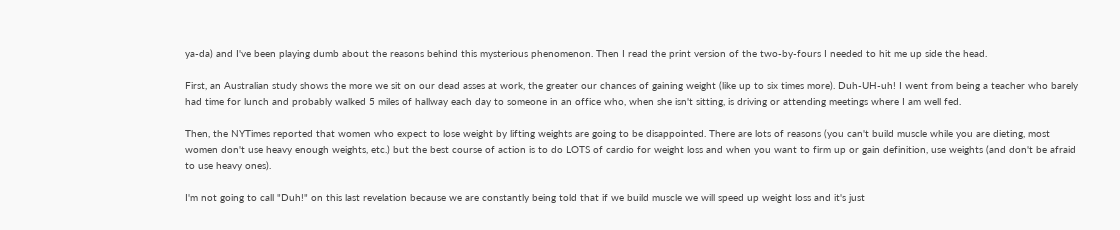ya-da) and I've been playing dumb about the reasons behind this mysterious phenomenon. Then I read the print version of the two-by-fours I needed to hit me up side the head.

First, an Australian study shows the more we sit on our dead asses at work, the greater our chances of gaining weight (like up to six times more). Duh-UH-uh! I went from being a teacher who barely had time for lunch and probably walked 5 miles of hallway each day to someone in an office who, when she isn't sitting, is driving or attending meetings where I am well fed.

Then, the NYTimes reported that women who expect to lose weight by lifting weights are going to be disappointed. There are lots of reasons (you can't build muscle while you are dieting, most women don't use heavy enough weights, etc.) but the best course of action is to do LOTS of cardio for weight loss and when you want to firm up or gain definition, use weights (and don't be afraid to use heavy ones).

I'm not going to call "Duh!" on this last revelation because we are constantly being told that if we build muscle we will speed up weight loss and it's just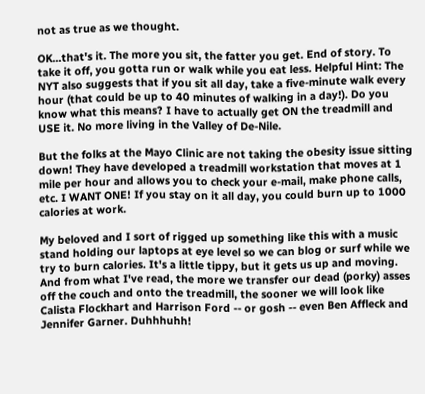not as true as we thought.

OK...that's it. The more you sit, the fatter you get. End of story. To take it off, you gotta run or walk while you eat less. Helpful Hint: The NYT also suggests that if you sit all day, take a five-minute walk every hour (that could be up to 40 minutes of walking in a day!). Do you know what this means? I have to actually get ON the treadmill and USE it. No more living in the Valley of De-Nile.

But the folks at the Mayo Clinic are not taking the obesity issue sitting down! They have developed a treadmill workstation that moves at 1 mile per hour and allows you to check your e-mail, make phone calls, etc. I WANT ONE! If you stay on it all day, you could burn up to 1000 calories at work.

My beloved and I sort of rigged up something like this with a music stand holding our laptops at eye level so we can blog or surf while we try to burn calories. It's a little tippy, but it gets us up and moving. And from what I've read, the more we transfer our dead (porky) asses off the couch and onto the treadmill, the sooner we will look like Calista Flockhart and Harrison Ford -- or gosh -- even Ben Affleck and Jennifer Garner. Duhhhuhh!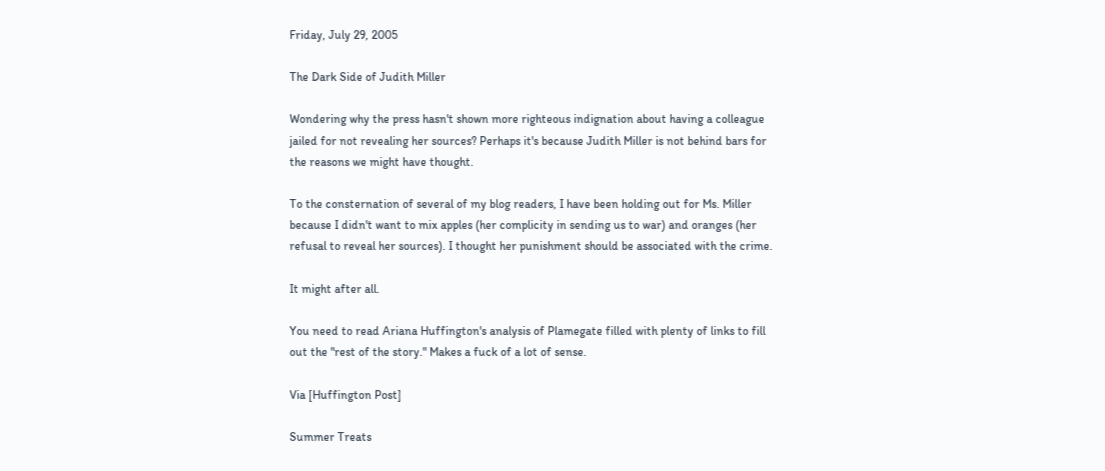Friday, July 29, 2005

The Dark Side of Judith Miller

Wondering why the press hasn't shown more righteous indignation about having a colleague jailed for not revealing her sources? Perhaps it's because Judith Miller is not behind bars for the reasons we might have thought.

To the consternation of several of my blog readers, I have been holding out for Ms. Miller because I didn't want to mix apples (her complicity in sending us to war) and oranges (her refusal to reveal her sources). I thought her punishment should be associated with the crime.

It might after all.

You need to read Ariana Huffington's analysis of Plamegate filled with plenty of links to fill out the "rest of the story." Makes a fuck of a lot of sense.

Via [Huffington Post]

Summer Treats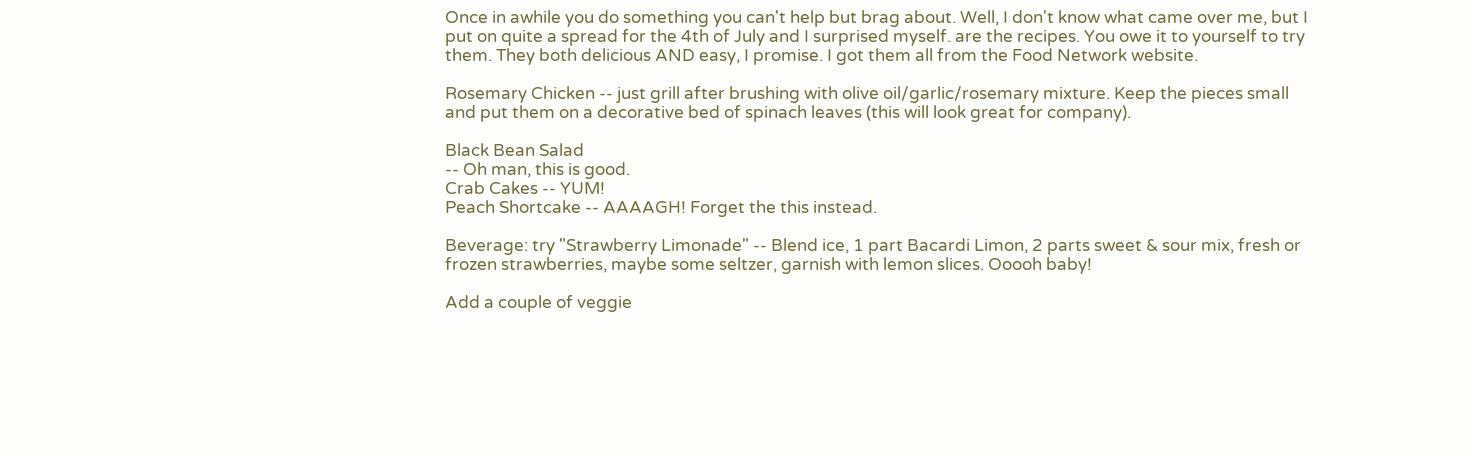Once in awhile you do something you can't help but brag about. Well, I don't know what came over me, but I put on quite a spread for the 4th of July and I surprised myself. are the recipes. You owe it to yourself to try them. They both delicious AND easy, I promise. I got them all from the Food Network website.

Rosemary Chicken -- just grill after brushing with olive oil/garlic/rosemary mixture. Keep the pieces small and put them on a decorative bed of spinach leaves (this will look great for company).

Black Bean Salad
-- Oh man, this is good.
Crab Cakes -- YUM!
Peach Shortcake -- AAAAGH! Forget the this instead.

Beverage: try "Strawberry Limonade" -- Blend ice, 1 part Bacardi Limon, 2 parts sweet & sour mix, fresh or frozen strawberries, maybe some seltzer, garnish with lemon slices. Ooooh baby!

Add a couple of veggie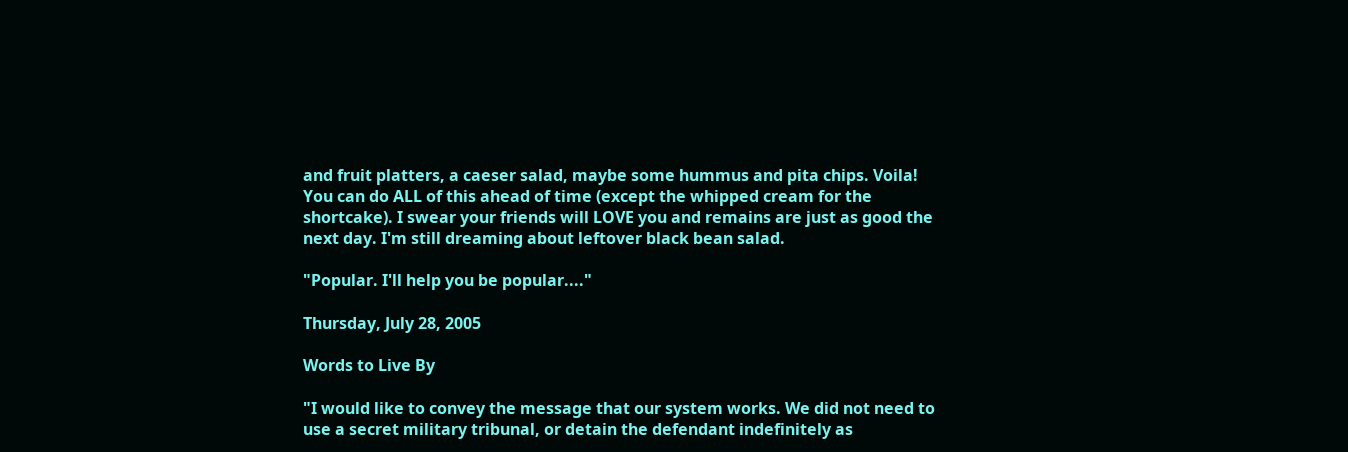and fruit platters, a caeser salad, maybe some hummus and pita chips. Voila! You can do ALL of this ahead of time (except the whipped cream for the shortcake). I swear your friends will LOVE you and remains are just as good the next day. I'm still dreaming about leftover black bean salad.

"Popular. I'll help you be popular...."

Thursday, July 28, 2005

Words to Live By

"I would like to convey the message that our system works. We did not need to use a secret military tribunal, or detain the defendant indefinitely as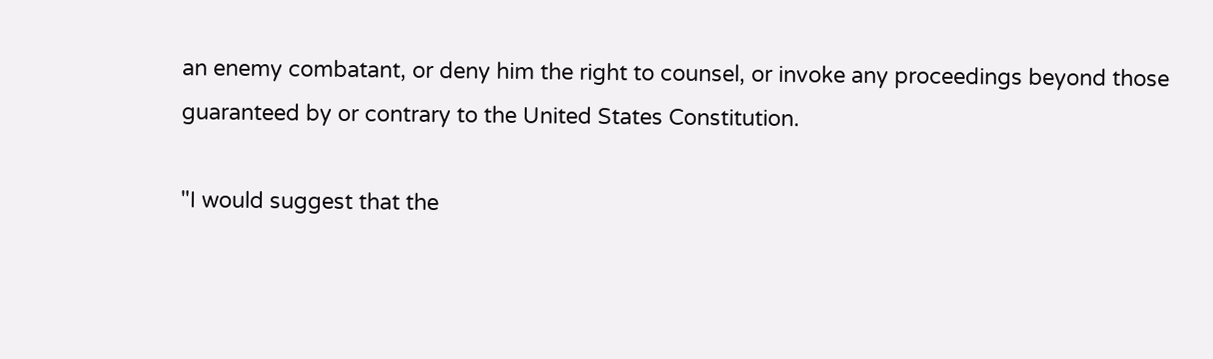an enemy combatant, or deny him the right to counsel, or invoke any proceedings beyond those guaranteed by or contrary to the United States Constitution.

"I would suggest that the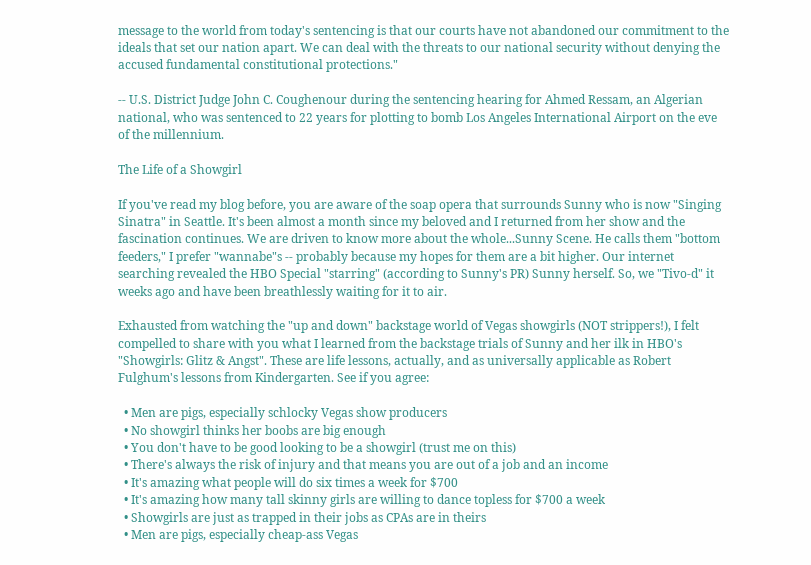message to the world from today's sentencing is that our courts have not abandoned our commitment to the ideals that set our nation apart. We can deal with the threats to our national security without denying the accused fundamental constitutional protections."

-- U.S. District Judge John C. Coughenour during the sentencing hearing for Ahmed Ressam, an Algerian national, who was sentenced to 22 years for plotting to bomb Los Angeles International Airport on the eve of the millennium.

The Life of a Showgirl

If you've read my blog before, you are aware of the soap opera that surrounds Sunny who is now "Singing Sinatra" in Seattle. It's been almost a month since my beloved and I returned from her show and the fascination continues. We are driven to know more about the whole...Sunny Scene. He calls them "bottom feeders," I prefer "wannabe"s -- probably because my hopes for them are a bit higher. Our internet searching revealed the HBO Special "starring" (according to Sunny's PR) Sunny herself. So, we "Tivo-d" it weeks ago and have been breathlessly waiting for it to air.

Exhausted from watching the "up and down" backstage world of Vegas showgirls (NOT strippers!), I felt compelled to share with you what I learned from the backstage trials of Sunny and her ilk in HBO's "Showgirls: Glitz & Angst". These are life lessons, actually, and as universally applicable as Robert Fulghum's lessons from Kindergarten. See if you agree:

  • Men are pigs, especially schlocky Vegas show producers
  • No showgirl thinks her boobs are big enough
  • You don't have to be good looking to be a showgirl (trust me on this)
  • There's always the risk of injury and that means you are out of a job and an income
  • It's amazing what people will do six times a week for $700
  • It's amazing how many tall skinny girls are willing to dance topless for $700 a week
  • Showgirls are just as trapped in their jobs as CPAs are in theirs
  • Men are pigs, especially cheap-ass Vegas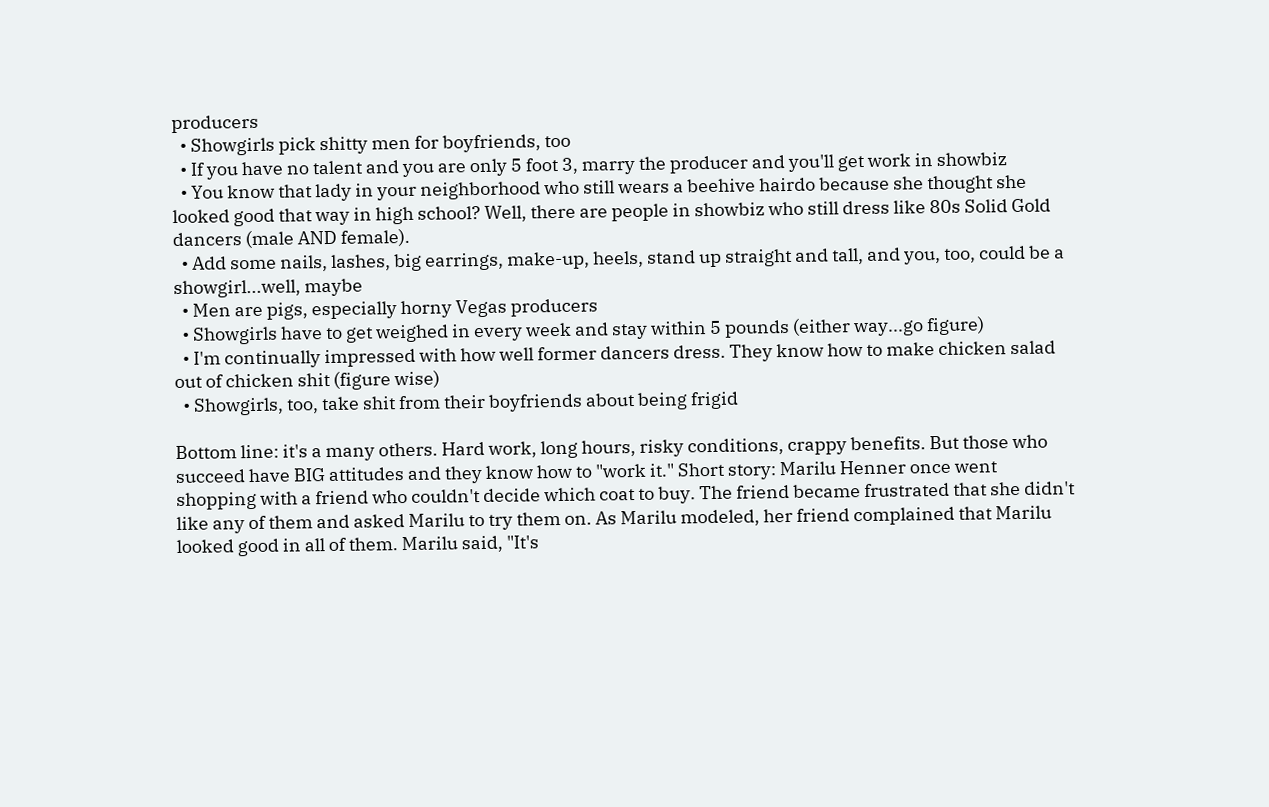producers
  • Showgirls pick shitty men for boyfriends, too
  • If you have no talent and you are only 5 foot 3, marry the producer and you'll get work in showbiz
  • You know that lady in your neighborhood who still wears a beehive hairdo because she thought she looked good that way in high school? Well, there are people in showbiz who still dress like 80s Solid Gold dancers (male AND female).
  • Add some nails, lashes, big earrings, make-up, heels, stand up straight and tall, and you, too, could be a showgirl...well, maybe
  • Men are pigs, especially horny Vegas producers
  • Showgirls have to get weighed in every week and stay within 5 pounds (either way...go figure)
  • I'm continually impressed with how well former dancers dress. They know how to make chicken salad out of chicken shit (figure wise)
  • Showgirls, too, take shit from their boyfriends about being frigid

Bottom line: it's a many others. Hard work, long hours, risky conditions, crappy benefits. But those who succeed have BIG attitudes and they know how to "work it." Short story: Marilu Henner once went shopping with a friend who couldn't decide which coat to buy. The friend became frustrated that she didn't like any of them and asked Marilu to try them on. As Marilu modeled, her friend complained that Marilu looked good in all of them. Marilu said, "It's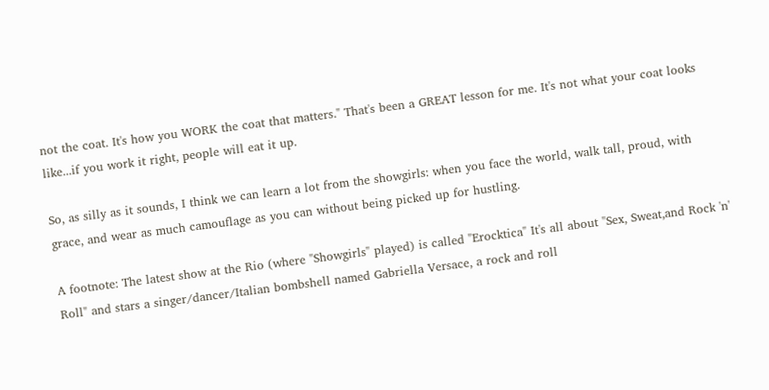not the coat. It's how you WORK the coat that matters." That's been a GREAT lesson for me. It's not what your coat looks like...if you work it right, people will eat it up.

So, as silly as it sounds, I think we can learn a lot from the showgirls: when you face the world, walk tall, proud, with grace, and wear as much camouflage as you can without being picked up for hustling.

A footnote: The latest show at the Rio (where "Showgirls" played) is called "Erocktica" It's all about "Sex, Sweat,and Rock 'n' Roll" and stars a singer/dancer/Italian bombshell named Gabriella Versace, a rock and roll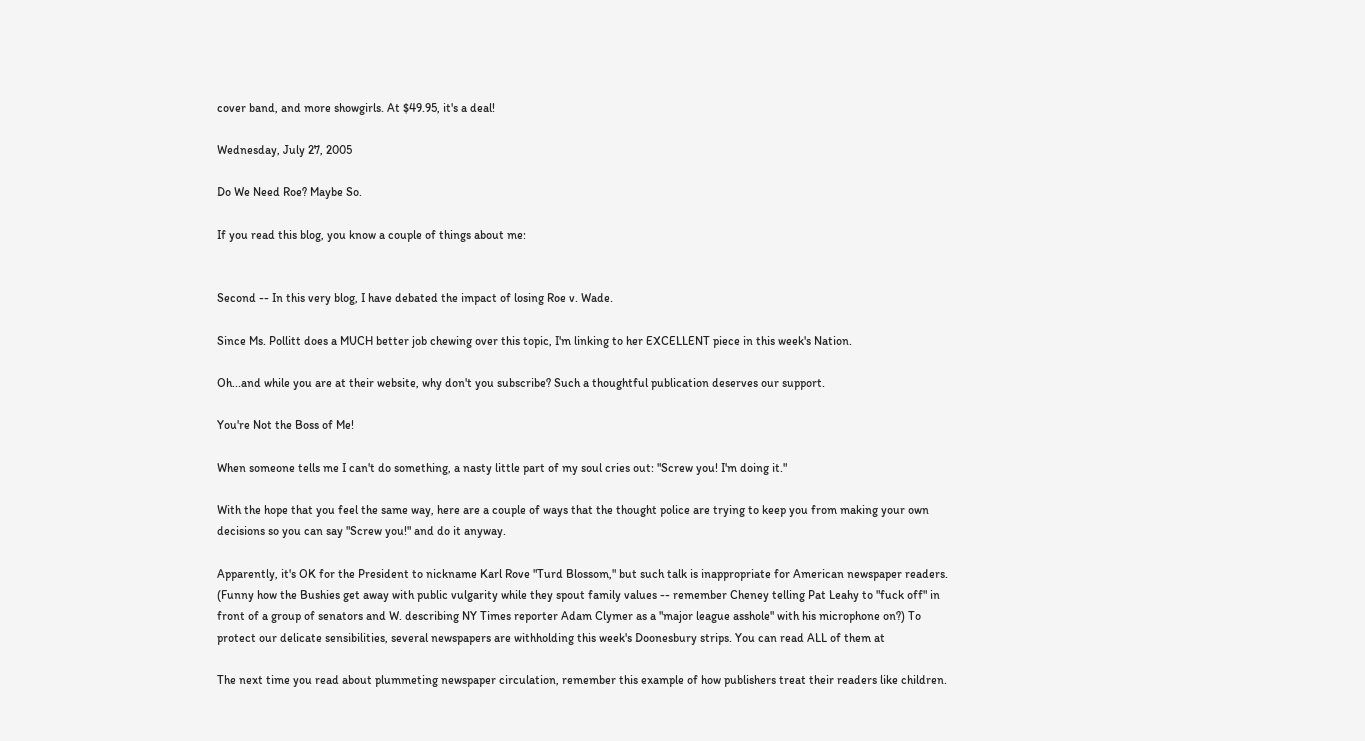cover band, and more showgirls. At $49.95, it's a deal!

Wednesday, July 27, 2005

Do We Need Roe? Maybe So.

If you read this blog, you know a couple of things about me:


Second -- In this very blog, I have debated the impact of losing Roe v. Wade.

Since Ms. Pollitt does a MUCH better job chewing over this topic, I'm linking to her EXCELLENT piece in this week's Nation.

Oh...and while you are at their website, why don't you subscribe? Such a thoughtful publication deserves our support.

You're Not the Boss of Me!

When someone tells me I can't do something, a nasty little part of my soul cries out: "Screw you! I'm doing it."

With the hope that you feel the same way, here are a couple of ways that the thought police are trying to keep you from making your own decisions so you can say "Screw you!" and do it anyway.

Apparently, it's OK for the President to nickname Karl Rove "Turd Blossom," but such talk is inappropriate for American newspaper readers. (Funny how the Bushies get away with public vulgarity while they spout family values -- remember Cheney telling Pat Leahy to "fuck off" in front of a group of senators and W. describing NY Times reporter Adam Clymer as a "major league asshole" with his microphone on?) To protect our delicate sensibilities, several newspapers are withholding this week's Doonesbury strips. You can read ALL of them at

The next time you read about plummeting newspaper circulation, remember this example of how publishers treat their readers like children.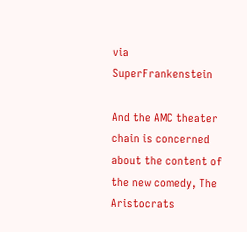via SuperFrankenstein

And the AMC theater chain is concerned about the content of the new comedy, The Aristocrats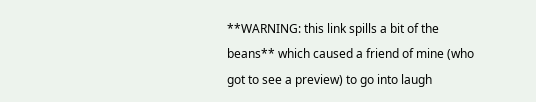**WARNING: this link spills a bit of the beans** which caused a friend of mine (who got to see a preview) to go into laugh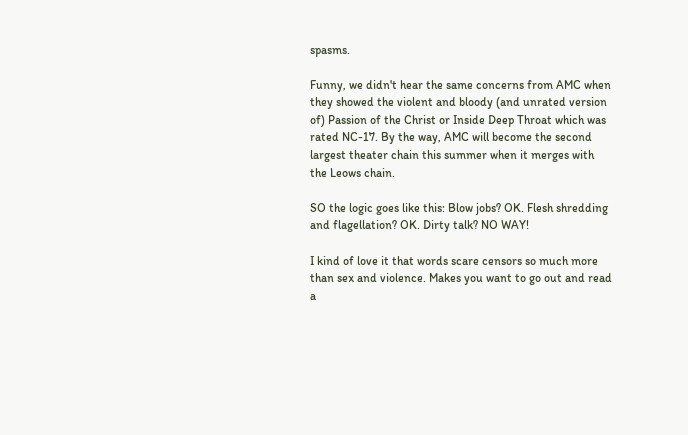spasms.

Funny, we didn't hear the same concerns from AMC when they showed the violent and bloody (and unrated version of) Passion of the Christ or Inside Deep Throat which was rated NC-17. By the way, AMC will become the second largest theater chain this summer when it merges with the Leows chain.

SO the logic goes like this: Blow jobs? OK. Flesh shredding and flagellation? OK. Dirty talk? NO WAY!

I kind of love it that words scare censors so much more than sex and violence. Makes you want to go out and read a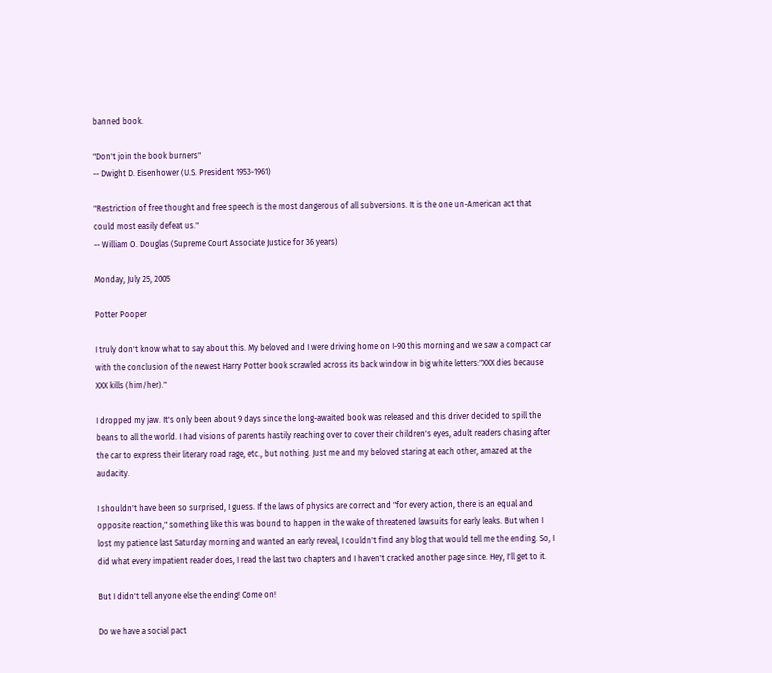banned book.

"Don't join the book burners"
-- Dwight D. Eisenhower (U.S. President 1953-1961)

"Restriction of free thought and free speech is the most dangerous of all subversions. It is the one un-American act that could most easily defeat us."
-- William O. Douglas (Supreme Court Associate Justice for 36 years)

Monday, July 25, 2005

Potter Pooper

I truly don't know what to say about this. My beloved and I were driving home on I-90 this morning and we saw a compact car with the conclusion of the newest Harry Potter book scrawled across its back window in big white letters:"XXX dies because XXX kills (him/her)."

I dropped my jaw. It's only been about 9 days since the long-awaited book was released and this driver decided to spill the beans to all the world. I had visions of parents hastily reaching over to cover their children's eyes, adult readers chasing after the car to express their literary road rage, etc., but nothing. Just me and my beloved staring at each other, amazed at the audacity.

I shouldn't have been so surprised, I guess. If the laws of physics are correct and "for every action, there is an equal and opposite reaction," something like this was bound to happen in the wake of threatened lawsuits for early leaks. But when I lost my patience last Saturday morning and wanted an early reveal, I couldn't find any blog that would tell me the ending. So, I did what every impatient reader does, I read the last two chapters and I haven't cracked another page since. Hey, I'll get to it.

But I didn't tell anyone else the ending! Come on!

Do we have a social pact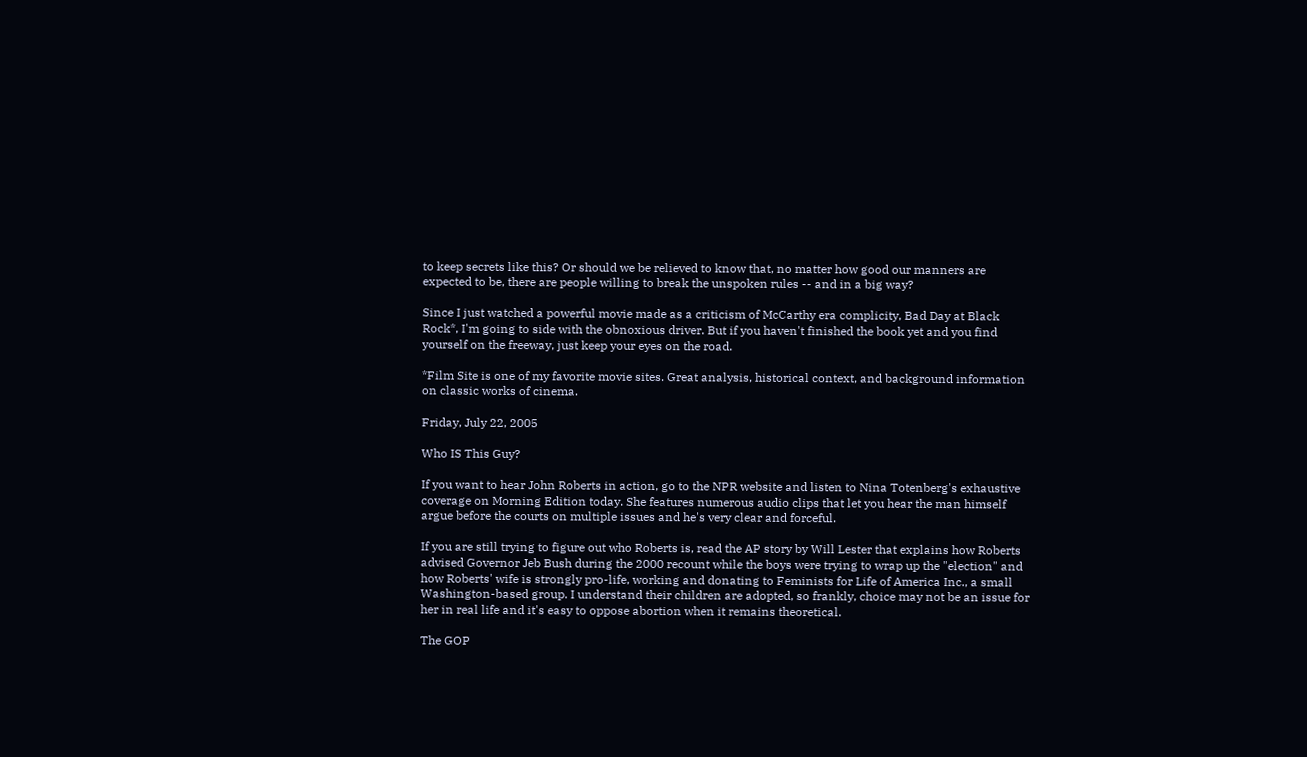to keep secrets like this? Or should we be relieved to know that, no matter how good our manners are expected to be, there are people willing to break the unspoken rules -- and in a big way?

Since I just watched a powerful movie made as a criticism of McCarthy era complicity, Bad Day at Black Rock*, I'm going to side with the obnoxious driver. But if you haven't finished the book yet and you find yourself on the freeway, just keep your eyes on the road.

*Film Site is one of my favorite movie sites. Great analysis, historical context, and background information on classic works of cinema.

Friday, July 22, 2005

Who IS This Guy?

If you want to hear John Roberts in action, go to the NPR website and listen to Nina Totenberg's exhaustive coverage on Morning Edition today. She features numerous audio clips that let you hear the man himself argue before the courts on multiple issues and he's very clear and forceful.

If you are still trying to figure out who Roberts is, read the AP story by Will Lester that explains how Roberts advised Governor Jeb Bush during the 2000 recount while the boys were trying to wrap up the "election" and how Roberts' wife is strongly pro-life, working and donating to Feminists for Life of America Inc., a small Washington-based group. I understand their children are adopted, so frankly, choice may not be an issue for her in real life and it's easy to oppose abortion when it remains theoretical.

The GOP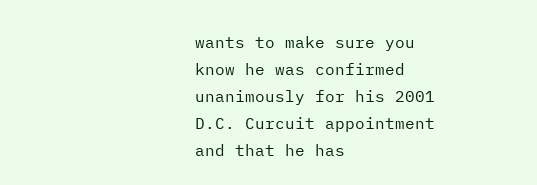wants to make sure you know he was confirmed unanimously for his 2001 D.C. Curcuit appointment and that he has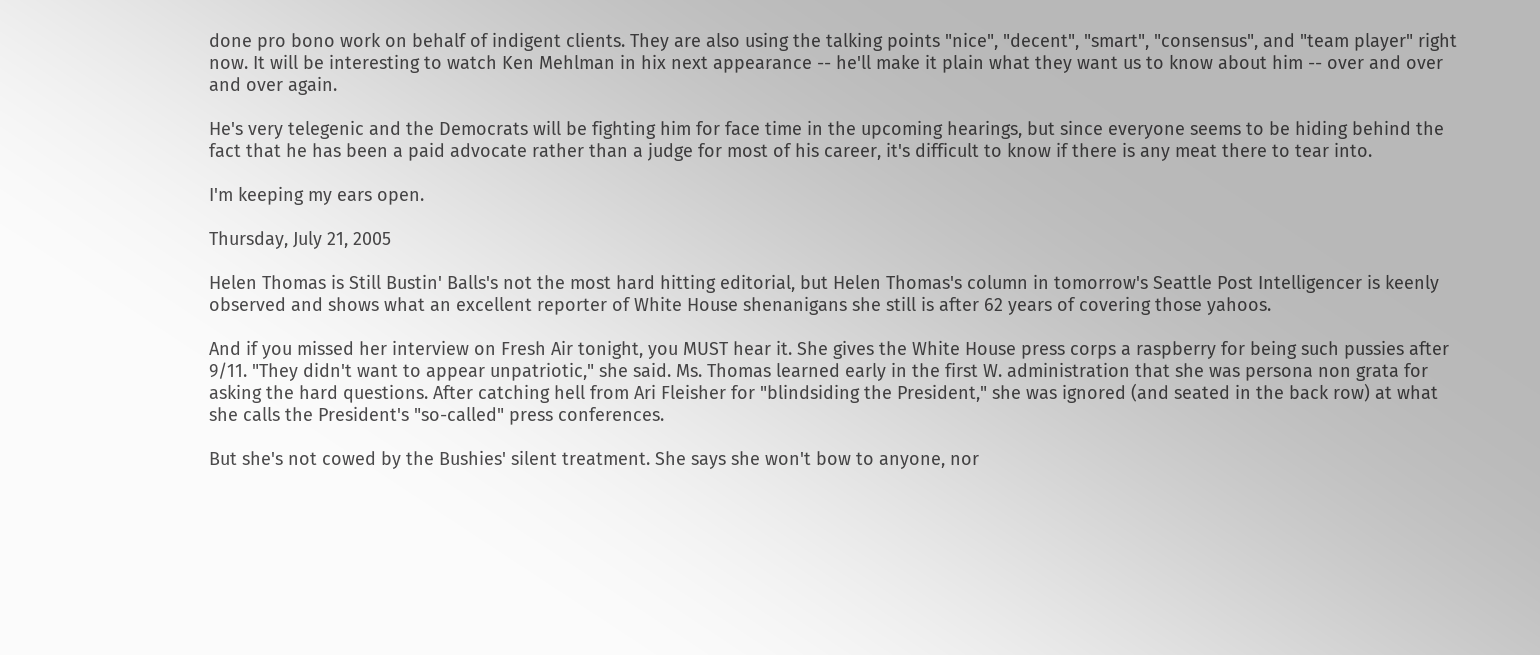done pro bono work on behalf of indigent clients. They are also using the talking points "nice", "decent", "smart", "consensus", and "team player" right now. It will be interesting to watch Ken Mehlman in hix next appearance -- he'll make it plain what they want us to know about him -- over and over and over again.

He's very telegenic and the Democrats will be fighting him for face time in the upcoming hearings, but since everyone seems to be hiding behind the fact that he has been a paid advocate rather than a judge for most of his career, it's difficult to know if there is any meat there to tear into.

I'm keeping my ears open.

Thursday, July 21, 2005

Helen Thomas is Still Bustin' Balls's not the most hard hitting editorial, but Helen Thomas's column in tomorrow's Seattle Post Intelligencer is keenly observed and shows what an excellent reporter of White House shenanigans she still is after 62 years of covering those yahoos.

And if you missed her interview on Fresh Air tonight, you MUST hear it. She gives the White House press corps a raspberry for being such pussies after 9/11. "They didn't want to appear unpatriotic," she said. Ms. Thomas learned early in the first W. administration that she was persona non grata for asking the hard questions. After catching hell from Ari Fleisher for "blindsiding the President," she was ignored (and seated in the back row) at what she calls the President's "so-called" press conferences.

But she's not cowed by the Bushies' silent treatment. She says she won't bow to anyone, nor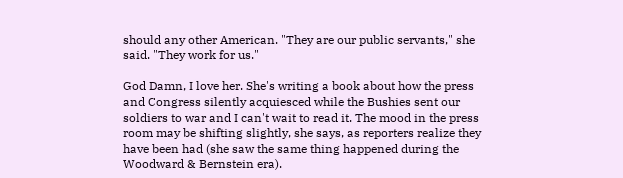should any other American. "They are our public servants," she said. "They work for us."

God Damn, I love her. She's writing a book about how the press and Congress silently acquiesced while the Bushies sent our soldiers to war and I can't wait to read it. The mood in the press room may be shifting slightly, she says, as reporters realize they have been had (she saw the same thing happened during the Woodward & Bernstein era).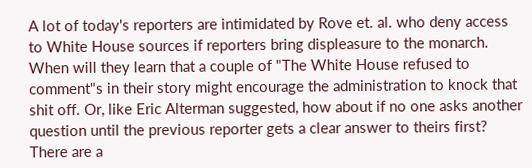A lot of today's reporters are intimidated by Rove et. al. who deny access to White House sources if reporters bring displeasure to the monarch. When will they learn that a couple of "The White House refused to comment"s in their story might encourage the administration to knock that shit off. Or, like Eric Alterman suggested, how about if no one asks another question until the previous reporter gets a clear answer to theirs first? There are a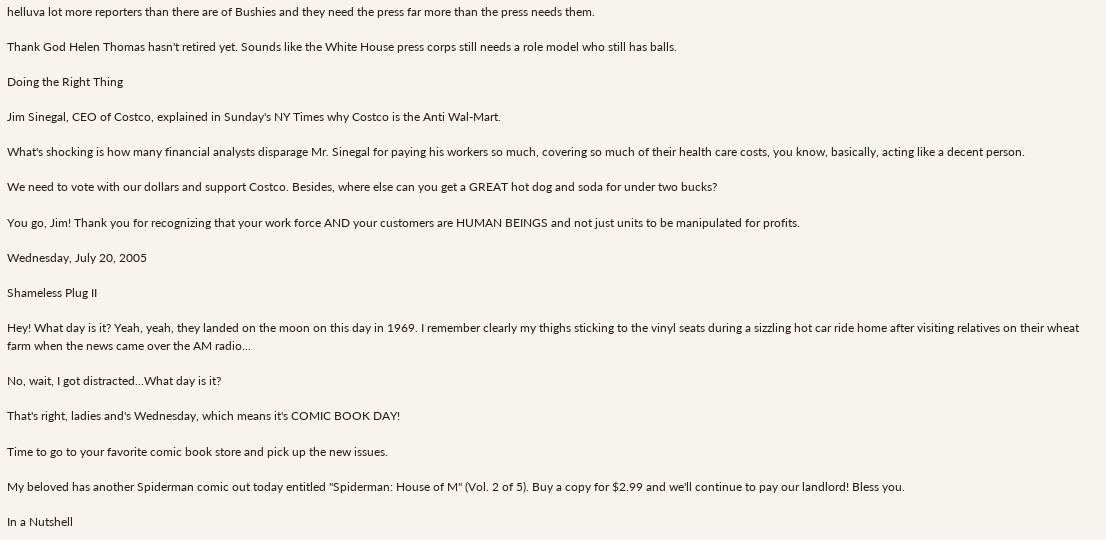helluva lot more reporters than there are of Bushies and they need the press far more than the press needs them.

Thank God Helen Thomas hasn't retired yet. Sounds like the White House press corps still needs a role model who still has balls.

Doing the Right Thing

Jim Sinegal, CEO of Costco, explained in Sunday's NY Times why Costco is the Anti Wal-Mart.

What's shocking is how many financial analysts disparage Mr. Sinegal for paying his workers so much, covering so much of their health care costs, you know, basically, acting like a decent person.

We need to vote with our dollars and support Costco. Besides, where else can you get a GREAT hot dog and soda for under two bucks?

You go, Jim! Thank you for recognizing that your work force AND your customers are HUMAN BEINGS and not just units to be manipulated for profits.

Wednesday, July 20, 2005

Shameless Plug II

Hey! What day is it? Yeah, yeah, they landed on the moon on this day in 1969. I remember clearly my thighs sticking to the vinyl seats during a sizzling hot car ride home after visiting relatives on their wheat farm when the news came over the AM radio...

No, wait, I got distracted...What day is it?

That's right, ladies and's Wednesday, which means it's COMIC BOOK DAY!

Time to go to your favorite comic book store and pick up the new issues.

My beloved has another Spiderman comic out today entitled "Spiderman: House of M" (Vol. 2 of 5). Buy a copy for $2.99 and we'll continue to pay our landlord! Bless you.

In a Nutshell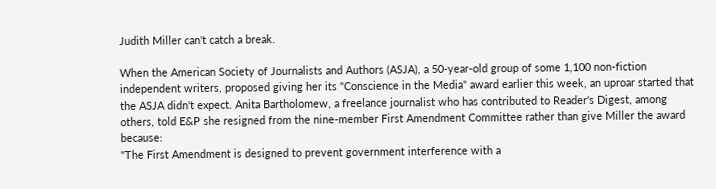Judith Miller can't catch a break.

When the American Society of Journalists and Authors (ASJA), a 50-year-old group of some 1,100 non-fiction independent writers, proposed giving her its "Conscience in the Media" award earlier this week, an uproar started that the ASJA didn't expect. Anita Bartholomew, a freelance journalist who has contributed to Reader's Digest, among others, told E&P she resigned from the nine-member First Amendment Committee rather than give Miller the award because:
"The First Amendment is designed to prevent government interference with a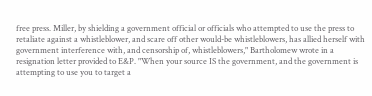free press. Miller, by shielding a government official or officials who attempted to use the press to retaliate against a whistleblower, and scare off other would-be whistleblowers, has allied herself with government interference with, and censorship of, whistleblowers," Bartholomew wrote in a resignation letter provided to E&P. "When your source IS the government, and the government is attempting to use you to target a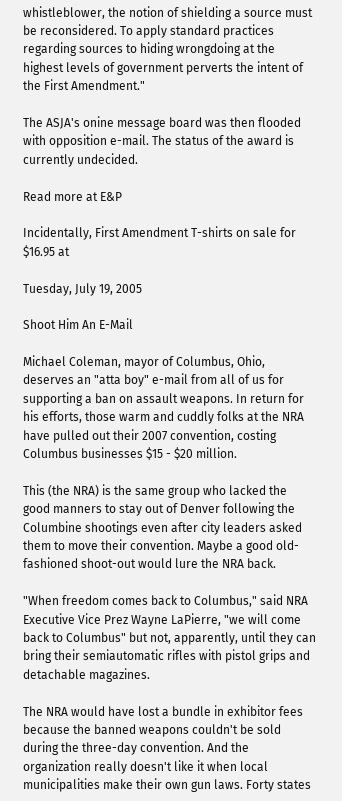whistleblower, the notion of shielding a source must be reconsidered. To apply standard practices regarding sources to hiding wrongdoing at the highest levels of government perverts the intent of the First Amendment."

The ASJA's onine message board was then flooded with opposition e-mail. The status of the award is currently undecided.

Read more at E&P

Incidentally, First Amendment T-shirts on sale for $16.95 at

Tuesday, July 19, 2005

Shoot Him An E-Mail

Michael Coleman, mayor of Columbus, Ohio, deserves an "atta boy" e-mail from all of us for supporting a ban on assault weapons. In return for his efforts, those warm and cuddly folks at the NRA have pulled out their 2007 convention, costing Columbus businesses $15 - $20 million.

This (the NRA) is the same group who lacked the good manners to stay out of Denver following the Columbine shootings even after city leaders asked them to move their convention. Maybe a good old-fashioned shoot-out would lure the NRA back.

"When freedom comes back to Columbus," said NRA Executive Vice Prez Wayne LaPierre, "we will come back to Columbus" but not, apparently, until they can bring their semiautomatic rifles with pistol grips and detachable magazines.

The NRA would have lost a bundle in exhibitor fees because the banned weapons couldn't be sold during the three-day convention. And the organization really doesn't like it when local municipalities make their own gun laws. Forty states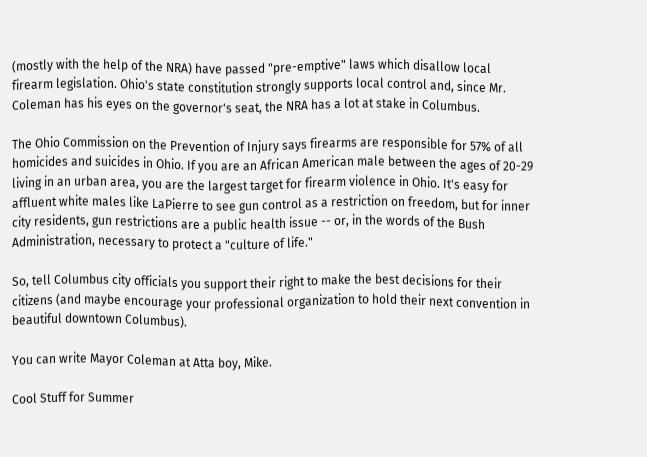(mostly with the help of the NRA) have passed "pre-emptive" laws which disallow local firearm legislation. Ohio's state constitution strongly supports local control and, since Mr. Coleman has his eyes on the governor's seat, the NRA has a lot at stake in Columbus.

The Ohio Commission on the Prevention of Injury says firearms are responsible for 57% of all homicides and suicides in Ohio. If you are an African American male between the ages of 20-29 living in an urban area, you are the largest target for firearm violence in Ohio. It's easy for affluent white males like LaPierre to see gun control as a restriction on freedom, but for inner city residents, gun restrictions are a public health issue -- or, in the words of the Bush Administration, necessary to protect a "culture of life."

So, tell Columbus city officials you support their right to make the best decisions for their citizens (and maybe encourage your professional organization to hold their next convention in beautiful downtown Columbus).

You can write Mayor Coleman at Atta boy, Mike.

Cool Stuff for Summer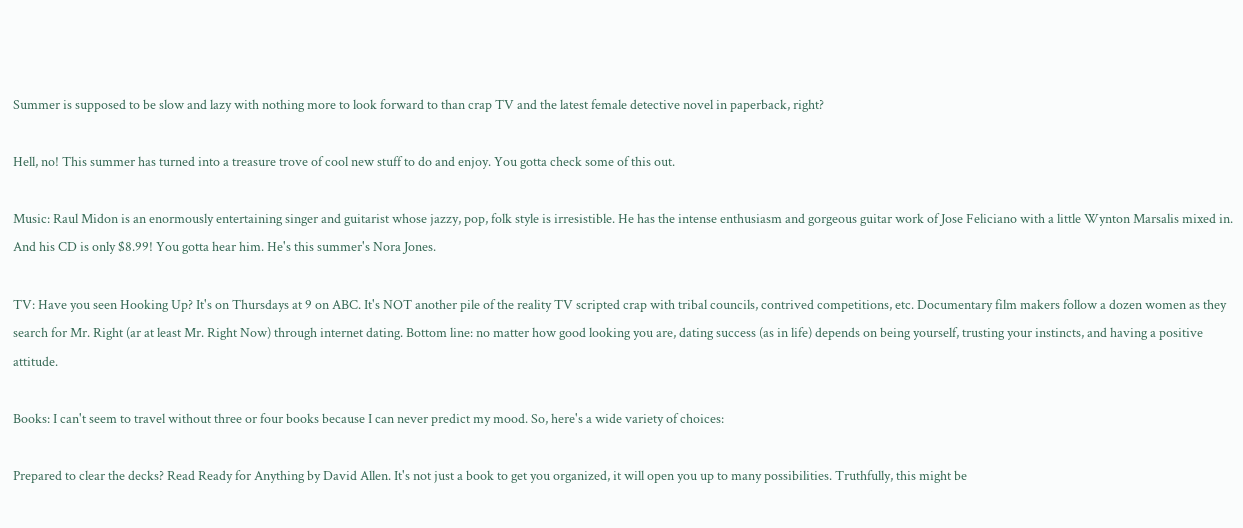Summer is supposed to be slow and lazy with nothing more to look forward to than crap TV and the latest female detective novel in paperback, right?

Hell, no! This summer has turned into a treasure trove of cool new stuff to do and enjoy. You gotta check some of this out.

Music: Raul Midon is an enormously entertaining singer and guitarist whose jazzy, pop, folk style is irresistible. He has the intense enthusiasm and gorgeous guitar work of Jose Feliciano with a little Wynton Marsalis mixed in. And his CD is only $8.99! You gotta hear him. He's this summer's Nora Jones.

TV: Have you seen Hooking Up? It's on Thursdays at 9 on ABC. It's NOT another pile of the reality TV scripted crap with tribal councils, contrived competitions, etc. Documentary film makers follow a dozen women as they search for Mr. Right (ar at least Mr. Right Now) through internet dating. Bottom line: no matter how good looking you are, dating success (as in life) depends on being yourself, trusting your instincts, and having a positive attitude.

Books: I can't seem to travel without three or four books because I can never predict my mood. So, here's a wide variety of choices:

Prepared to clear the decks? Read Ready for Anything by David Allen. It's not just a book to get you organized, it will open you up to many possibilities. Truthfully, this might be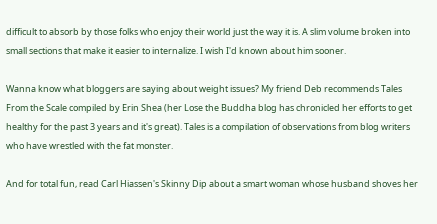difficult to absorb by those folks who enjoy their world just the way it is. A slim volume broken into small sections that make it easier to internalize. I wish I'd known about him sooner.

Wanna know what bloggers are saying about weight issues? My friend Deb recommends Tales From the Scale compiled by Erin Shea (her Lose the Buddha blog has chronicled her efforts to get healthy for the past 3 years and it's great). Tales is a compilation of observations from blog writers who have wrestled with the fat monster.

And for total fun, read Carl Hiassen's Skinny Dip about a smart woman whose husband shoves her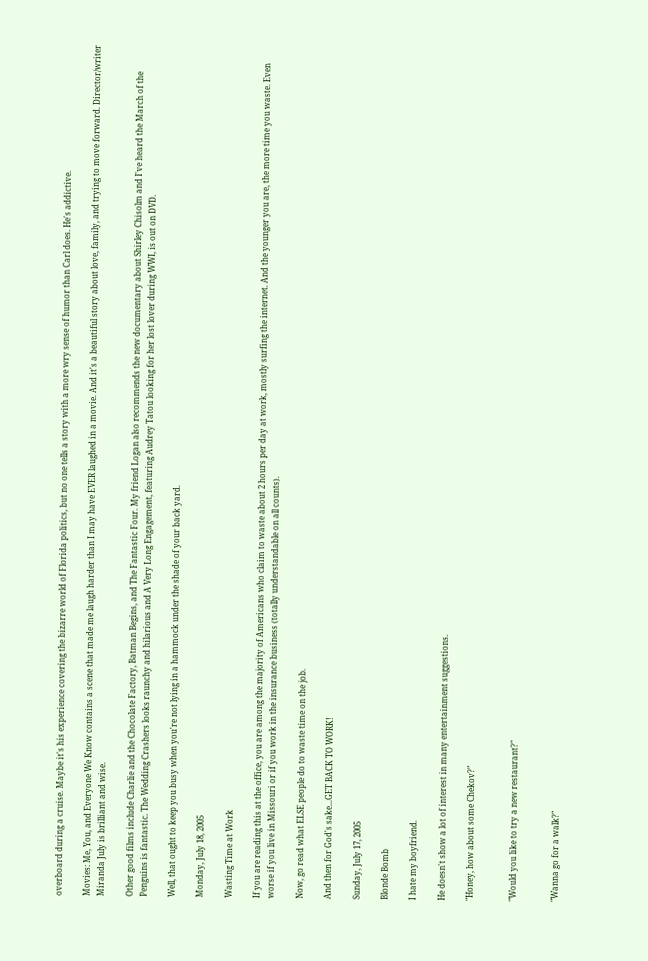overboard during a cruise. Maybe it's his experience covering the bizarre world of Florida politics, but no one tells a story with a more wry sense of humor than Carl does. He's addictive.

Movies: Me, You, and Everyone We Know contains a scene that made me laugh harder than I may have EVER laughed in a movie. And it's a beautiful story about love, family, and trying to move forward. Director/writer Miranda July is brilliant and wise.

Other good films include Charlie and the Chocolate Factory, Batman Begins, and The Fantastic Four. My friend Logan also recommends the new documentary about Shirley Chisolm and I've heard the March of the Penguins is fantastic. The Wedding Crashers looks raunchy and hilarious and A Very Long Engagement, featuring Audrey Tatou looking for her lost lover during WWI, is out on DVD.

Well, that ought to keep you busy when you're not lying in a hammock under the shade of your back yard.

Monday, July 18, 2005

Wasting Time at Work

If you are reading this at the office, you are among the majority of Americans who claim to waste about 2 hours per day at work, mostly surfing the internet. And the younger you are, the more time you waste. Even worse if you live in Missouri or if you work in the insurance business (totally understandable on all counts).

Now, go read what ELSE people do to waste time on the job.

And then for God's sake...GET BACK TO WORK!

Sunday, July 17, 2005

Blonde Bomb

I hate my boyfriend.

He doesn't show a lot of interest in many entertainment suggestions.

"Honey, how about some Chekov?"


"Would you like to try a new restaurant?"


"Wanna go for a walk?"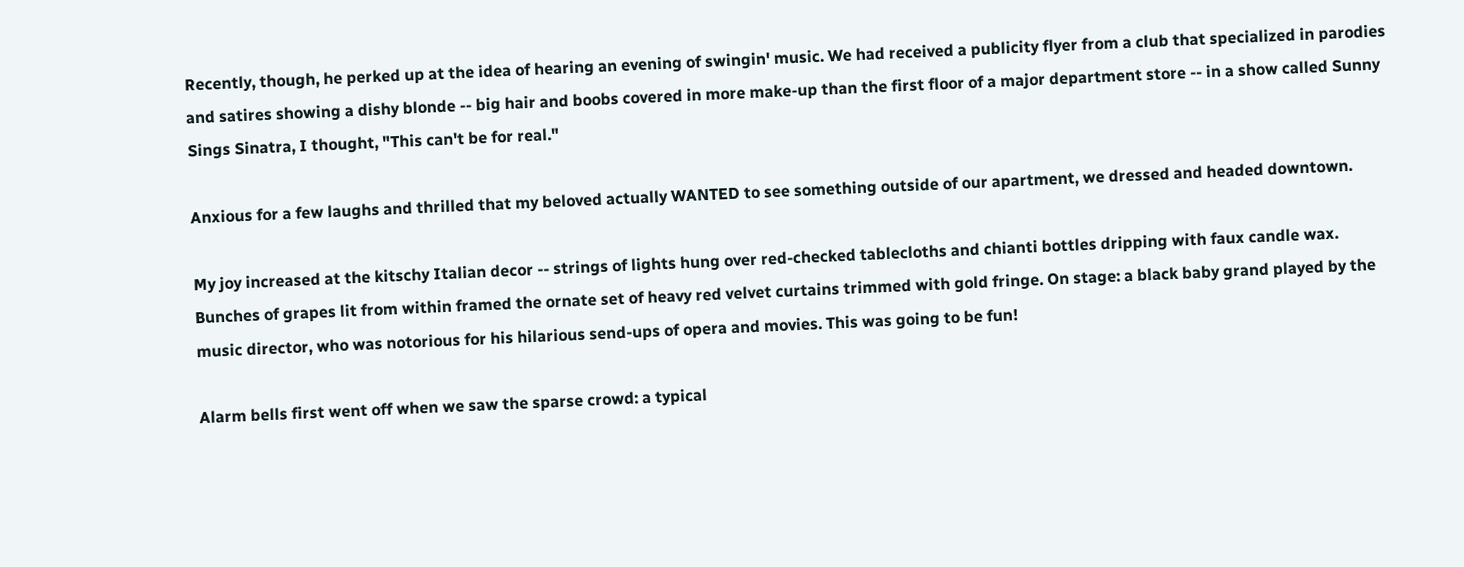Recently, though, he perked up at the idea of hearing an evening of swingin' music. We had received a publicity flyer from a club that specialized in parodies and satires showing a dishy blonde -- big hair and boobs covered in more make-up than the first floor of a major department store -- in a show called Sunny Sings Sinatra, I thought, "This can't be for real."

Anxious for a few laughs and thrilled that my beloved actually WANTED to see something outside of our apartment, we dressed and headed downtown.

My joy increased at the kitschy Italian decor -- strings of lights hung over red-checked tablecloths and chianti bottles dripping with faux candle wax. Bunches of grapes lit from within framed the ornate set of heavy red velvet curtains trimmed with gold fringe. On stage: a black baby grand played by the music director, who was notorious for his hilarious send-ups of opera and movies. This was going to be fun!

Alarm bells first went off when we saw the sparse crowd: a typical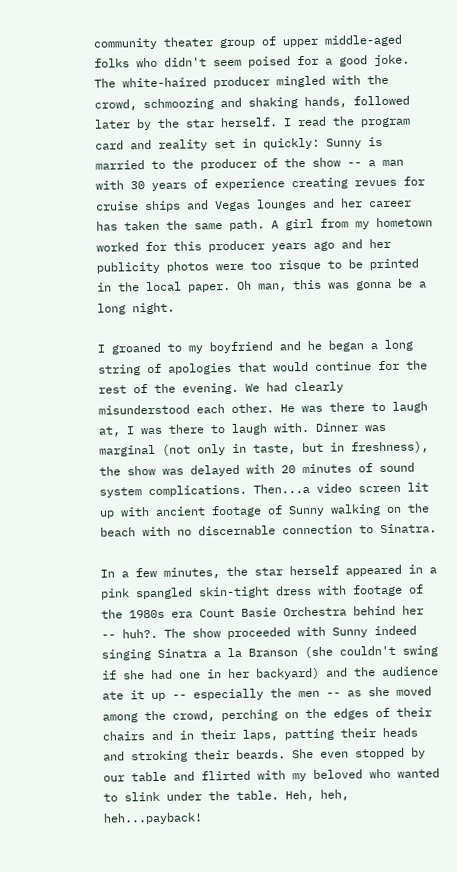community theater group of upper middle-aged folks who didn't seem poised for a good joke. The white-haired producer mingled with the crowd, schmoozing and shaking hands, followed later by the star herself. I read the program card and reality set in quickly: Sunny is married to the producer of the show -- a man with 30 years of experience creating revues for cruise ships and Vegas lounges and her career has taken the same path. A girl from my hometown worked for this producer years ago and her publicity photos were too risque to be printed in the local paper. Oh man, this was gonna be a long night.

I groaned to my boyfriend and he began a long string of apologies that would continue for the rest of the evening. We had clearly misunderstood each other. He was there to laugh at, I was there to laugh with. Dinner was marginal (not only in taste, but in freshness), the show was delayed with 20 minutes of sound system complications. Then...a video screen lit up with ancient footage of Sunny walking on the beach with no discernable connection to Sinatra.

In a few minutes, the star herself appeared in a pink spangled skin-tight dress with footage of the 1980s era Count Basie Orchestra behind her -- huh?. The show proceeded with Sunny indeed singing Sinatra a la Branson (she couldn't swing if she had one in her backyard) and the audience ate it up -- especially the men -- as she moved among the crowd, perching on the edges of their chairs and in their laps, patting their heads and stroking their beards. She even stopped by our table and flirted with my beloved who wanted to slink under the table. Heh, heh, heh...payback!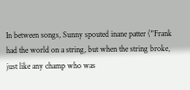In between songs, Sunny spouted inane patter ("Frank had the world on a string, but when the string broke, just like any champ who was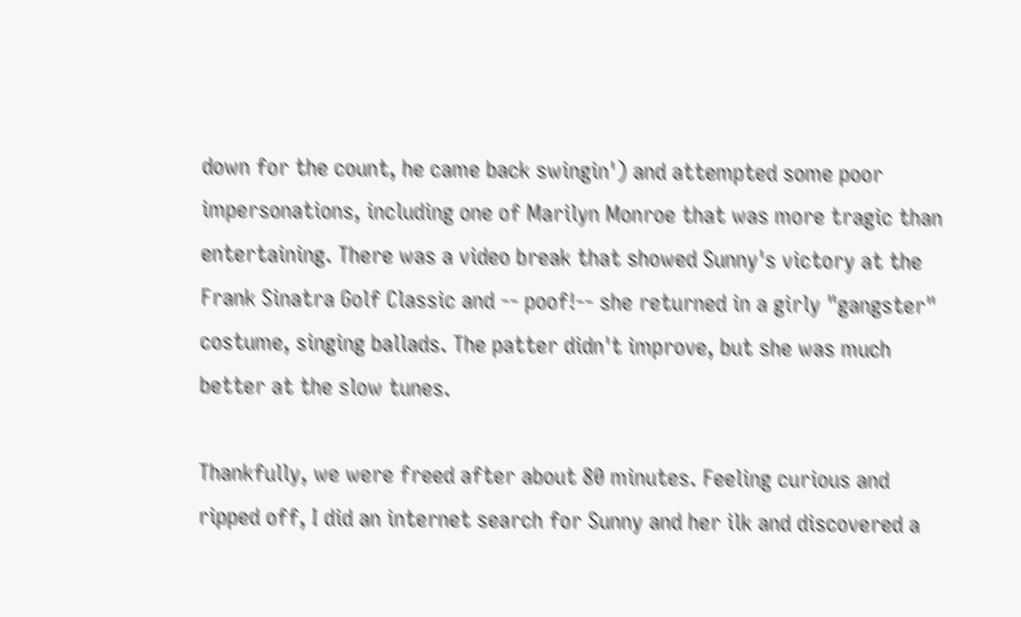down for the count, he came back swingin') and attempted some poor impersonations, including one of Marilyn Monroe that was more tragic than entertaining. There was a video break that showed Sunny's victory at the Frank Sinatra Golf Classic and -- poof!-- she returned in a girly "gangster" costume, singing ballads. The patter didn't improve, but she was much better at the slow tunes.

Thankfully, we were freed after about 80 minutes. Feeling curious and ripped off, I did an internet search for Sunny and her ilk and discovered a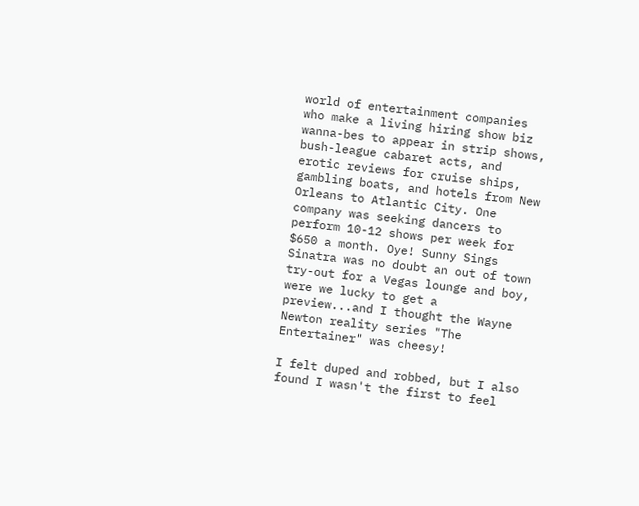world of entertainment companies who make a living hiring show biz wanna-bes to appear in strip shows, bush-league cabaret acts, and erotic reviews for cruise ships, gambling boats, and hotels from New Orleans to Atlantic City. One company was seeking dancers to perform 10-12 shows per week for $650 a month. Oye! Sunny Sings Sinatra was no doubt an out of town try-out for a Vegas lounge and boy, were we lucky to get a preview...and I thought the Wayne Newton reality series "The Entertainer" was cheesy!

I felt duped and robbed, but I also found I wasn't the first to feel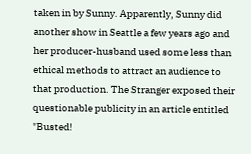taken in by Sunny. Apparently, Sunny did another show in Seattle a few years ago and her producer-husband used some less than ethical methods to attract an audience to that production. The Stranger exposed their questionable publicity in an article entitled "Busted!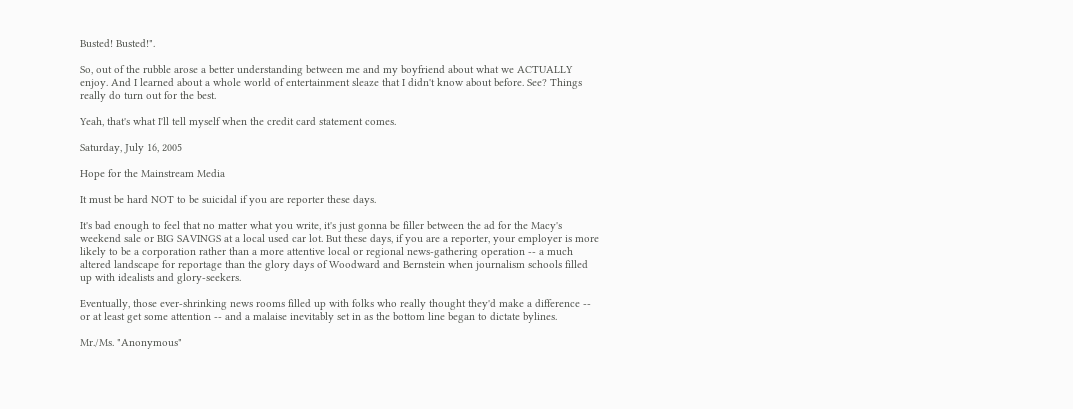Busted! Busted!".

So, out of the rubble arose a better understanding between me and my boyfriend about what we ACTUALLY enjoy. And I learned about a whole world of entertainment sleaze that I didn't know about before. See? Things really do turn out for the best.

Yeah, that's what I'll tell myself when the credit card statement comes.

Saturday, July 16, 2005

Hope for the Mainstream Media

It must be hard NOT to be suicidal if you are reporter these days.

It's bad enough to feel that no matter what you write, it's just gonna be filler between the ad for the Macy's weekend sale or BIG SAVINGS at a local used car lot. But these days, if you are a reporter, your employer is more likely to be a corporation rather than a more attentive local or regional news-gathering operation -- a much altered landscape for reportage than the glory days of Woodward and Bernstein when journalism schools filled up with idealists and glory-seekers.

Eventually, those ever-shrinking news rooms filled up with folks who really thought they'd make a difference -- or at least get some attention -- and a malaise inevitably set in as the bottom line began to dictate bylines.

Mr./Ms. "Anonymous"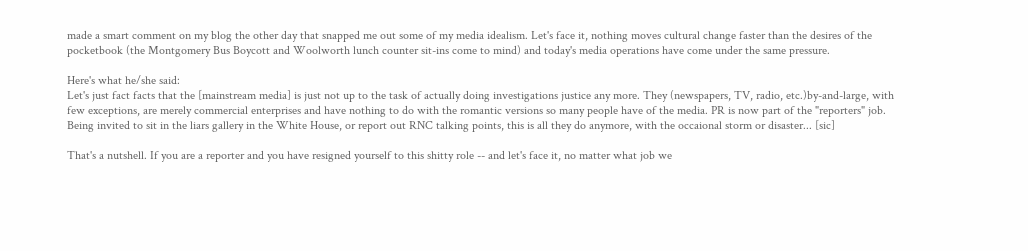made a smart comment on my blog the other day that snapped me out some of my media idealism. Let's face it, nothing moves cultural change faster than the desires of the pocketbook (the Montgomery Bus Boycott and Woolworth lunch counter sit-ins come to mind) and today's media operations have come under the same pressure.

Here's what he/she said:
Let's just fact facts that the [mainstream media] is just not up to the task of actually doing investigations justice any more. They (newspapers, TV, radio, etc.)by-and-large, with few exceptions, are merely commercial enterprises and have nothing to do with the romantic versions so many people have of the media. PR is now part of the "reporters" job. Being invited to sit in the liars gallery in the White House, or report out RNC talking points, this is all they do anymore, with the occaional storm or disaster... [sic]

That's a nutshell. If you are a reporter and you have resigned yourself to this shitty role -- and let's face it, no matter what job we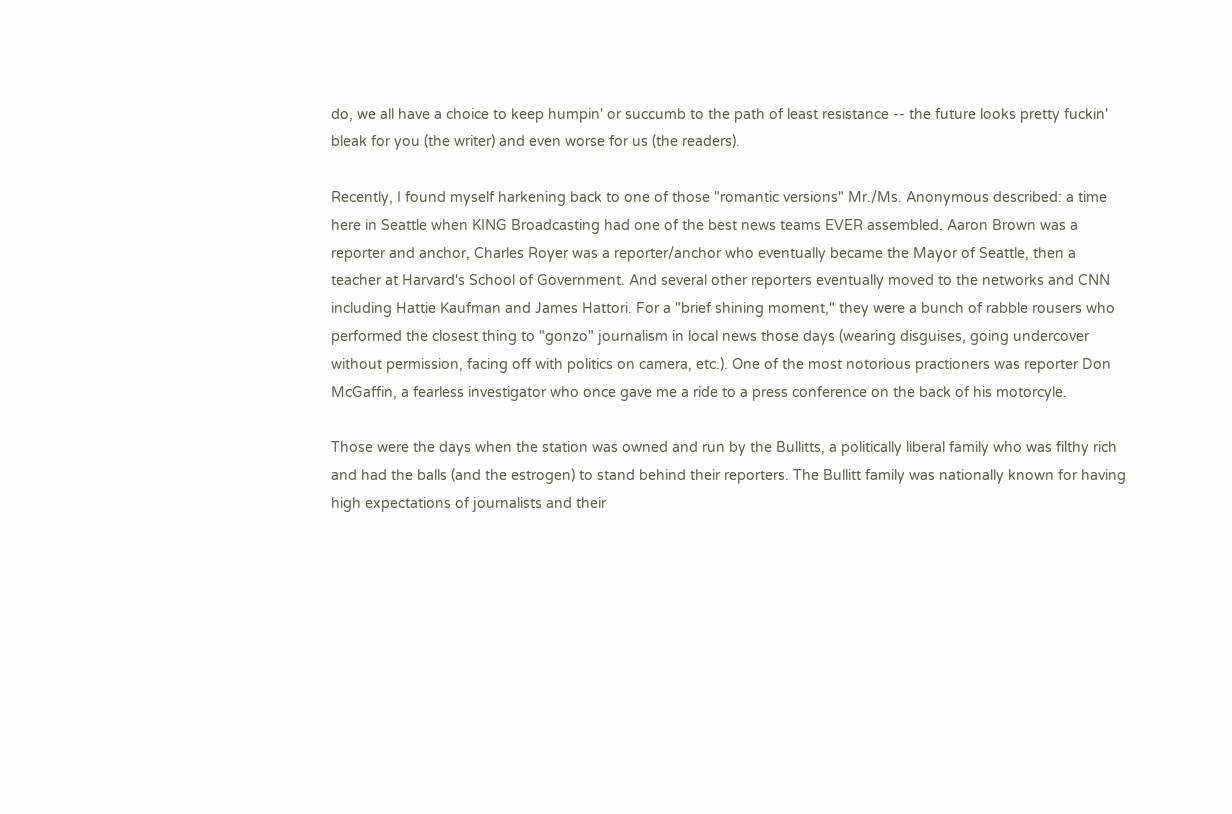do, we all have a choice to keep humpin' or succumb to the path of least resistance -- the future looks pretty fuckin' bleak for you (the writer) and even worse for us (the readers).

Recently, I found myself harkening back to one of those "romantic versions" Mr./Ms. Anonymous described: a time here in Seattle when KING Broadcasting had one of the best news teams EVER assembled. Aaron Brown was a reporter and anchor, Charles Royer was a reporter/anchor who eventually became the Mayor of Seattle, then a teacher at Harvard's School of Government. And several other reporters eventually moved to the networks and CNN including Hattie Kaufman and James Hattori. For a "brief shining moment," they were a bunch of rabble rousers who performed the closest thing to "gonzo" journalism in local news those days (wearing disguises, going undercover without permission, facing off with politics on camera, etc.). One of the most notorious practioners was reporter Don McGaffin, a fearless investigator who once gave me a ride to a press conference on the back of his motorcyle.

Those were the days when the station was owned and run by the Bullitts, a politically liberal family who was filthy rich and had the balls (and the estrogen) to stand behind their reporters. The Bullitt family was nationally known for having high expectations of journalists and their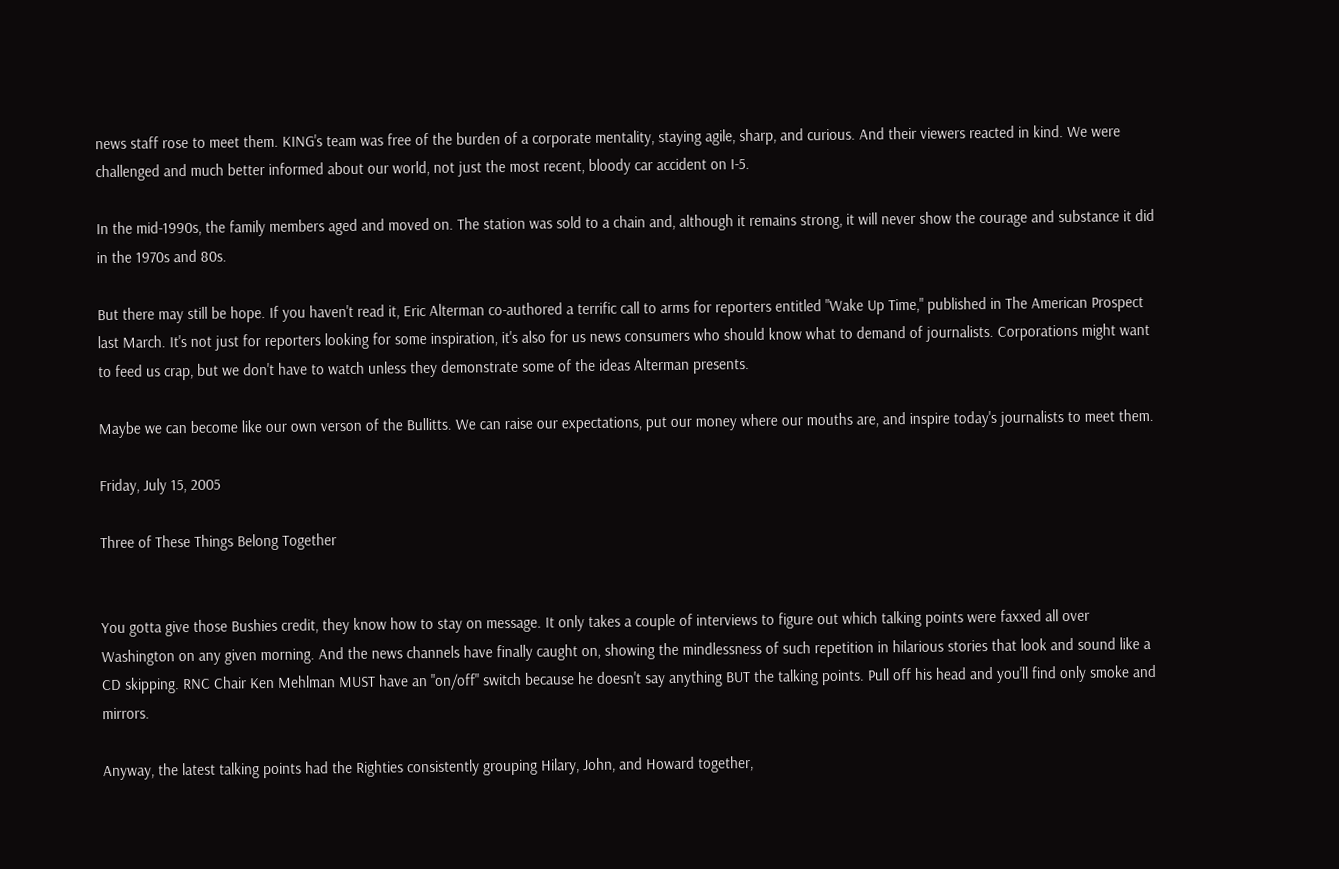news staff rose to meet them. KING's team was free of the burden of a corporate mentality, staying agile, sharp, and curious. And their viewers reacted in kind. We were challenged and much better informed about our world, not just the most recent, bloody car accident on I-5.

In the mid-1990s, the family members aged and moved on. The station was sold to a chain and, although it remains strong, it will never show the courage and substance it did in the 1970s and 80s.

But there may still be hope. If you haven't read it, Eric Alterman co-authored a terrific call to arms for reporters entitled "Wake Up Time," published in The American Prospect last March. It's not just for reporters looking for some inspiration, it's also for us news consumers who should know what to demand of journalists. Corporations might want to feed us crap, but we don't have to watch unless they demonstrate some of the ideas Alterman presents.

Maybe we can become like our own verson of the Bullitts. We can raise our expectations, put our money where our mouths are, and inspire today's journalists to meet them.

Friday, July 15, 2005

Three of These Things Belong Together


You gotta give those Bushies credit, they know how to stay on message. It only takes a couple of interviews to figure out which talking points were faxxed all over Washington on any given morning. And the news channels have finally caught on, showing the mindlessness of such repetition in hilarious stories that look and sound like a CD skipping. RNC Chair Ken Mehlman MUST have an "on/off" switch because he doesn't say anything BUT the talking points. Pull off his head and you'll find only smoke and mirrors.

Anyway, the latest talking points had the Righties consistently grouping Hilary, John, and Howard together,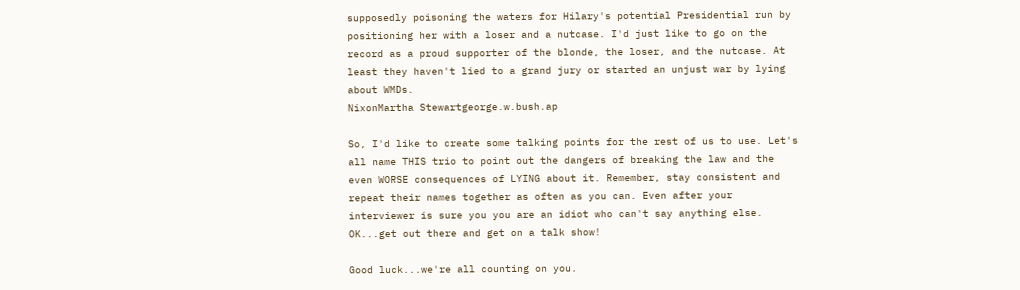supposedly poisoning the waters for Hilary's potential Presidential run by positioning her with a loser and a nutcase. I'd just like to go on the record as a proud supporter of the blonde, the loser, and the nutcase. At least they haven't lied to a grand jury or started an unjust war by lying about WMDs.
NixonMartha Stewartgeorge.w.bush.ap

So, I'd like to create some talking points for the rest of us to use. Let's all name THIS trio to point out the dangers of breaking the law and the even WORSE consequences of LYING about it. Remember, stay consistent and repeat their names together as often as you can. Even after your interviewer is sure you you are an idiot who can't say anything else. OK...get out there and get on a talk show!

Good luck...we're all counting on you.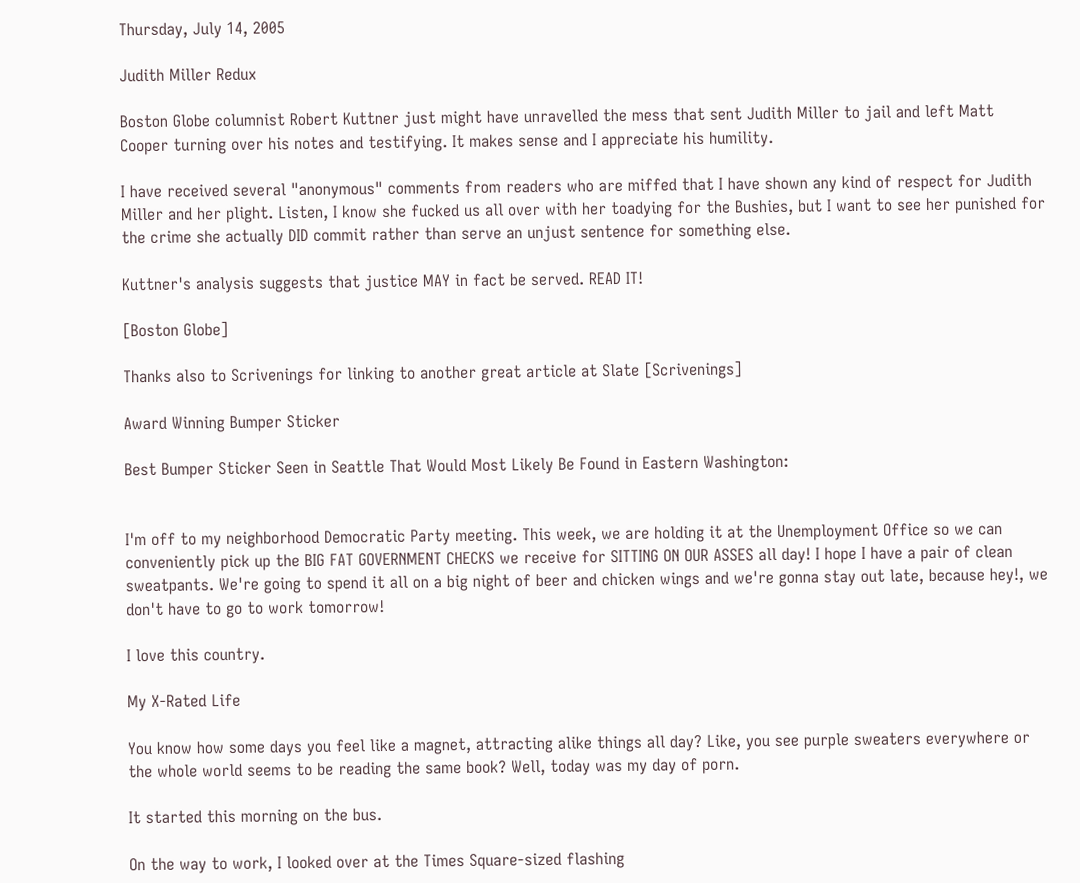Thursday, July 14, 2005

Judith Miller Redux

Boston Globe columnist Robert Kuttner just might have unravelled the mess that sent Judith Miller to jail and left Matt Cooper turning over his notes and testifying. It makes sense and I appreciate his humility.

I have received several "anonymous" comments from readers who are miffed that I have shown any kind of respect for Judith Miller and her plight. Listen, I know she fucked us all over with her toadying for the Bushies, but I want to see her punished for the crime she actually DID commit rather than serve an unjust sentence for something else.

Kuttner's analysis suggests that justice MAY in fact be served. READ IT!

[Boston Globe]

Thanks also to Scrivenings for linking to another great article at Slate [Scrivenings]

Award Winning Bumper Sticker

Best Bumper Sticker Seen in Seattle That Would Most Likely Be Found in Eastern Washington:


I'm off to my neighborhood Democratic Party meeting. This week, we are holding it at the Unemployment Office so we can conveniently pick up the BIG FAT GOVERNMENT CHECKS we receive for SITTING ON OUR ASSES all day! I hope I have a pair of clean sweatpants. We're going to spend it all on a big night of beer and chicken wings and we're gonna stay out late, because hey!, we don't have to go to work tomorrow!

I love this country.

My X-Rated Life

You know how some days you feel like a magnet, attracting alike things all day? Like, you see purple sweaters everywhere or the whole world seems to be reading the same book? Well, today was my day of porn.

It started this morning on the bus.

On the way to work, I looked over at the Times Square-sized flashing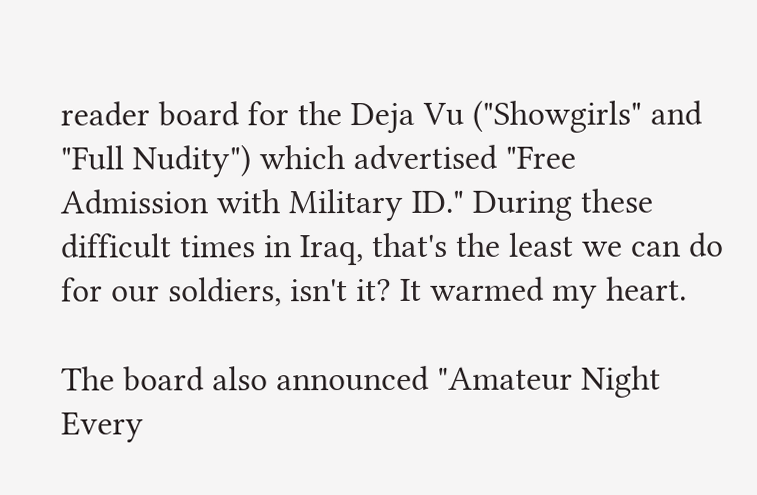reader board for the Deja Vu ("Showgirls" and "Full Nudity") which advertised "Free Admission with Military ID." During these difficult times in Iraq, that's the least we can do for our soldiers, isn't it? It warmed my heart.

The board also announced "Amateur Night Every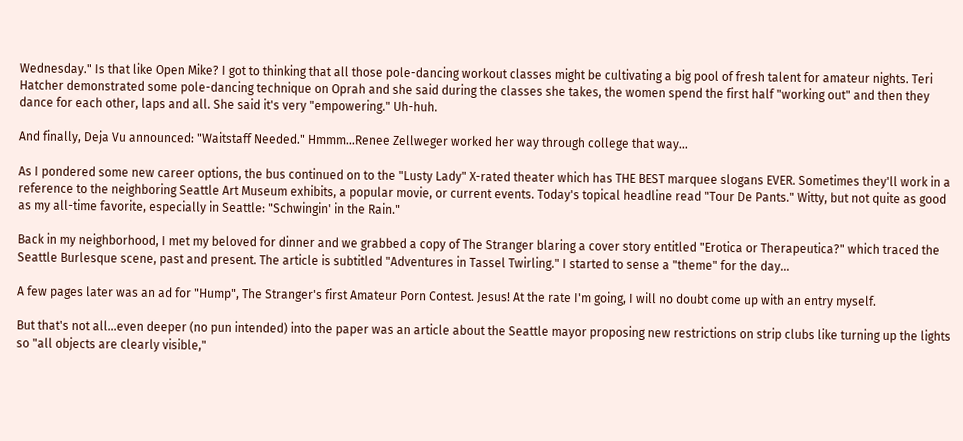Wednesday." Is that like Open Mike? I got to thinking that all those pole-dancing workout classes might be cultivating a big pool of fresh talent for amateur nights. Teri Hatcher demonstrated some pole-dancing technique on Oprah and she said during the classes she takes, the women spend the first half "working out" and then they dance for each other, laps and all. She said it's very "empowering." Uh-huh.

And finally, Deja Vu announced: "Waitstaff Needed." Hmmm...Renee Zellweger worked her way through college that way...

As I pondered some new career options, the bus continued on to the "Lusty Lady" X-rated theater which has THE BEST marquee slogans EVER. Sometimes they'll work in a reference to the neighboring Seattle Art Museum exhibits, a popular movie, or current events. Today's topical headline read "Tour De Pants." Witty, but not quite as good as my all-time favorite, especially in Seattle: "Schwingin' in the Rain."

Back in my neighborhood, I met my beloved for dinner and we grabbed a copy of The Stranger blaring a cover story entitled "Erotica or Therapeutica?" which traced the Seattle Burlesque scene, past and present. The article is subtitled "Adventures in Tassel Twirling." I started to sense a "theme" for the day...

A few pages later was an ad for "Hump", The Stranger's first Amateur Porn Contest. Jesus! At the rate I'm going, I will no doubt come up with an entry myself.

But that's not all...even deeper (no pun intended) into the paper was an article about the Seattle mayor proposing new restrictions on strip clubs like turning up the lights so "all objects are clearly visible,"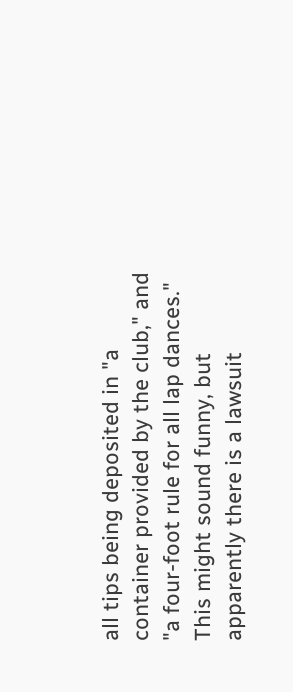all tips being deposited in "a container provided by the club," and "a four-foot rule for all lap dances." This might sound funny, but apparently there is a lawsuit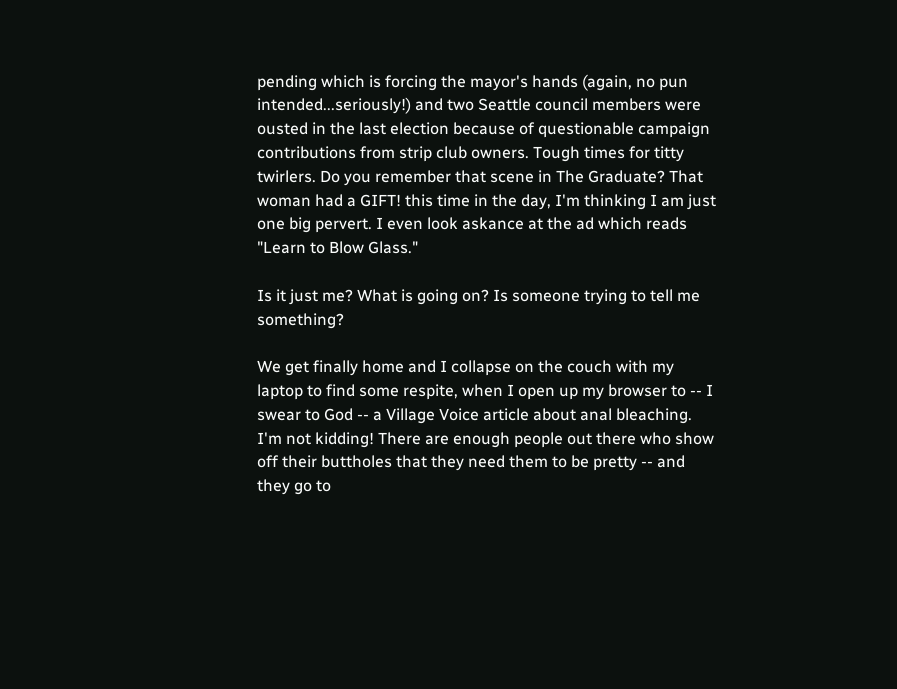pending which is forcing the mayor's hands (again, no pun intended...seriously!) and two Seattle council members were ousted in the last election because of questionable campaign contributions from strip club owners. Tough times for titty twirlers. Do you remember that scene in The Graduate? That woman had a GIFT! this time in the day, I'm thinking I am just one big pervert. I even look askance at the ad which reads "Learn to Blow Glass."

Is it just me? What is going on? Is someone trying to tell me something?

We get finally home and I collapse on the couch with my laptop to find some respite, when I open up my browser to -- I swear to God -- a Village Voice article about anal bleaching. I'm not kidding! There are enough people out there who show off their buttholes that they need them to be pretty -- and they go to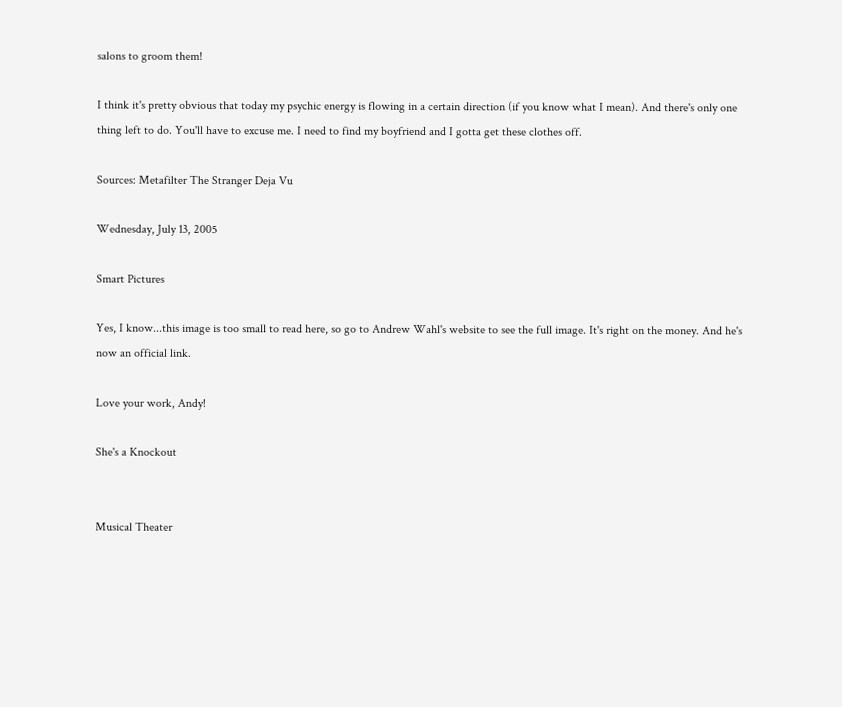salons to groom them!

I think it's pretty obvious that today my psychic energy is flowing in a certain direction (if you know what I mean). And there's only one thing left to do. You'll have to excuse me. I need to find my boyfriend and I gotta get these clothes off.

Sources: Metafilter The Stranger Deja Vu

Wednesday, July 13, 2005

Smart Pictures

Yes, I know...this image is too small to read here, so go to Andrew Wahl's website to see the full image. It's right on the money. And he's now an official link.

Love your work, Andy!

She's a Knockout


Musical Theater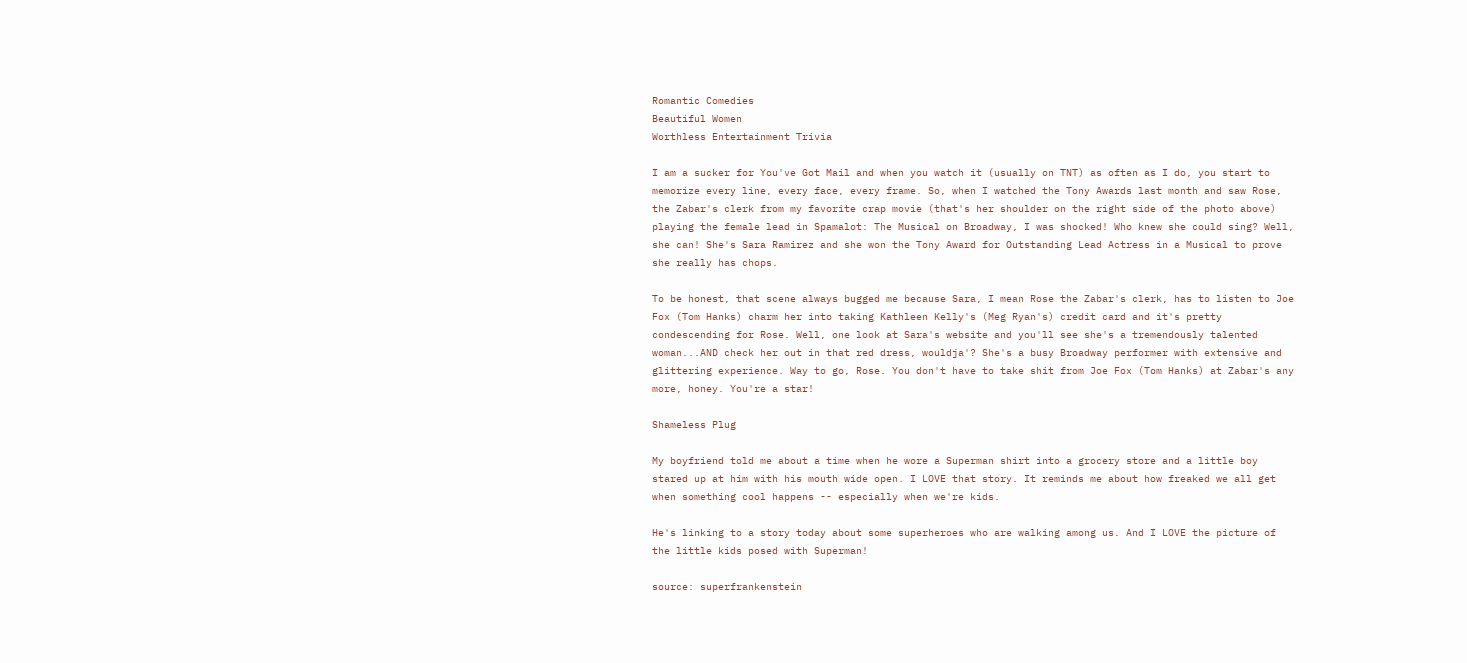Romantic Comedies
Beautiful Women
Worthless Entertainment Trivia

I am a sucker for You've Got Mail and when you watch it (usually on TNT) as often as I do, you start to memorize every line, every face, every frame. So, when I watched the Tony Awards last month and saw Rose, the Zabar's clerk from my favorite crap movie (that's her shoulder on the right side of the photo above) playing the female lead in Spamalot: The Musical on Broadway, I was shocked! Who knew she could sing? Well, she can! She's Sara Ramirez and she won the Tony Award for Outstanding Lead Actress in a Musical to prove she really has chops.

To be honest, that scene always bugged me because Sara, I mean Rose the Zabar's clerk, has to listen to Joe Fox (Tom Hanks) charm her into taking Kathleen Kelly's (Meg Ryan's) credit card and it's pretty condescending for Rose. Well, one look at Sara's website and you'll see she's a tremendously talented woman...AND check her out in that red dress, wouldja'? She's a busy Broadway performer with extensive and glittering experience. Way to go, Rose. You don't have to take shit from Joe Fox (Tom Hanks) at Zabar's any more, honey. You're a star!

Shameless Plug

My boyfriend told me about a time when he wore a Superman shirt into a grocery store and a little boy stared up at him with his mouth wide open. I LOVE that story. It reminds me about how freaked we all get when something cool happens -- especially when we're kids.

He's linking to a story today about some superheroes who are walking among us. And I LOVE the picture of the little kids posed with Superman!

source: superfrankenstein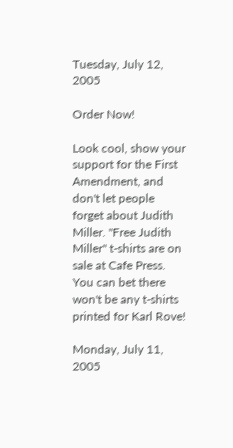Tuesday, July 12, 2005

Order Now!

Look cool, show your support for the First Amendment, and don't let people forget about Judith Miller. "Free Judith Miller" t-shirts are on sale at Cafe Press. You can bet there won't be any t-shirts printed for Karl Rove!

Monday, July 11, 2005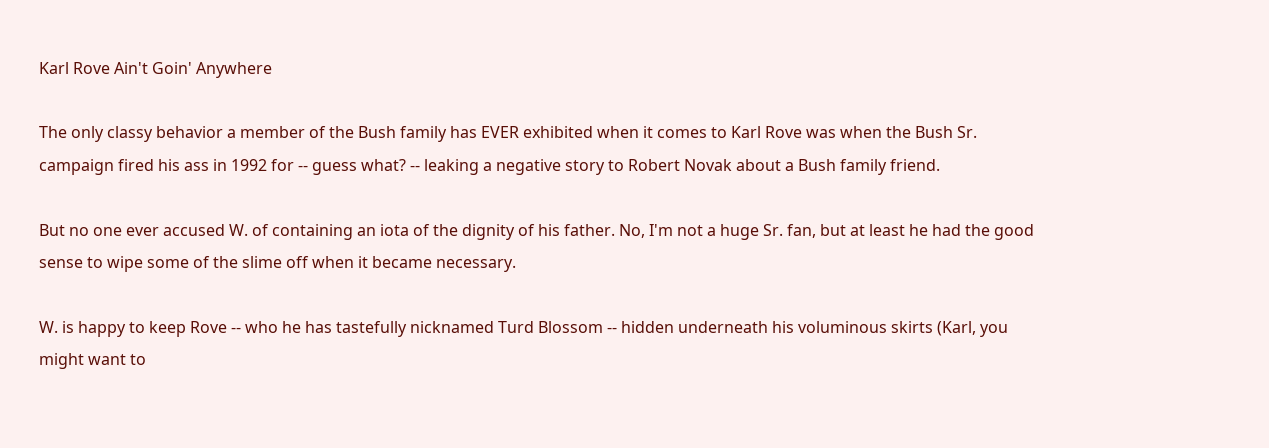Karl Rove Ain't Goin' Anywhere

The only classy behavior a member of the Bush family has EVER exhibited when it comes to Karl Rove was when the Bush Sr. campaign fired his ass in 1992 for -- guess what? -- leaking a negative story to Robert Novak about a Bush family friend.

But no one ever accused W. of containing an iota of the dignity of his father. No, I'm not a huge Sr. fan, but at least he had the good sense to wipe some of the slime off when it became necessary.

W. is happy to keep Rove -- who he has tastefully nicknamed Turd Blossom -- hidden underneath his voluminous skirts (Karl, you might want to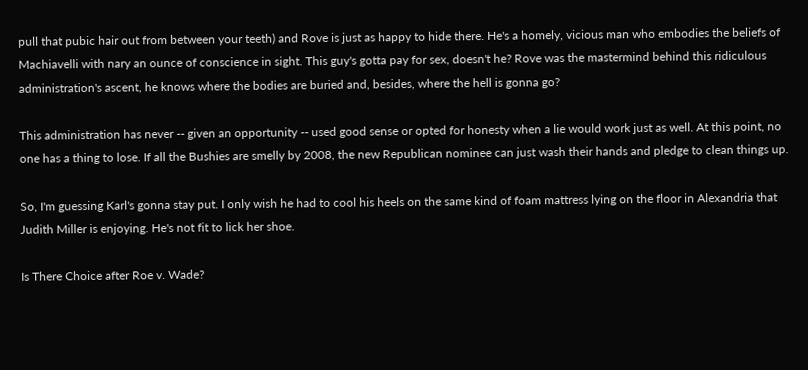pull that pubic hair out from between your teeth) and Rove is just as happy to hide there. He's a homely, vicious man who embodies the beliefs of Machiavelli with nary an ounce of conscience in sight. This guy's gotta pay for sex, doesn't he? Rove was the mastermind behind this ridiculous administration's ascent, he knows where the bodies are buried and, besides, where the hell is gonna go?

This administration has never -- given an opportunity -- used good sense or opted for honesty when a lie would work just as well. At this point, no one has a thing to lose. If all the Bushies are smelly by 2008, the new Republican nominee can just wash their hands and pledge to clean things up.

So, I'm guessing Karl's gonna stay put. I only wish he had to cool his heels on the same kind of foam mattress lying on the floor in Alexandria that Judith Miller is enjoying. He's not fit to lick her shoe.

Is There Choice after Roe v. Wade?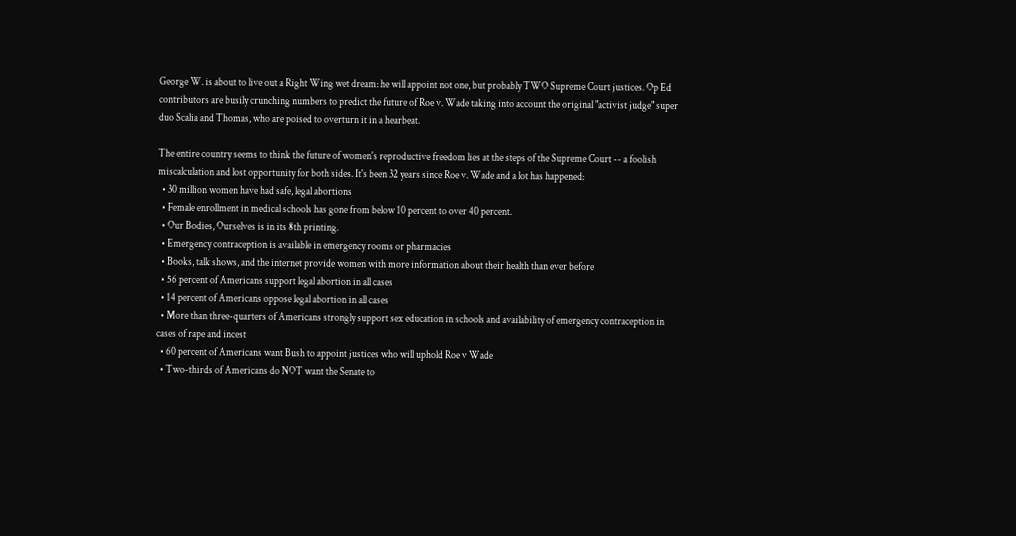George W. is about to live out a Right Wing wet dream: he will appoint not one, but probably TWO Supreme Court justices. Op Ed contributors are busily crunching numbers to predict the future of Roe v. Wade taking into account the original "activist judge" super duo Scalia and Thomas, who are poised to overturn it in a hearbeat.

The entire country seems to think the future of women's reproductive freedom lies at the steps of the Supreme Court -- a foolish miscalculation and lost opportunity for both sides. It's been 32 years since Roe v. Wade and a lot has happened:
  • 30 million women have had safe, legal abortions
  • Female enrollment in medical schools has gone from below 10 percent to over 40 percent.
  • Our Bodies, Ourselves is in its 8th printing.
  • Emergency contraception is available in emergency rooms or pharmacies
  • Books, talk shows, and the internet provide women with more information about their health than ever before
  • 56 percent of Americans support legal abortion in all cases
  • 14 percent of Americans oppose legal abortion in all cases
  • More than three-quarters of Americans strongly support sex education in schools and availability of emergency contraception in cases of rape and incest
  • 60 percent of Americans want Bush to appoint justices who will uphold Roe v Wade
  • Two-thirds of Americans do NOT want the Senate to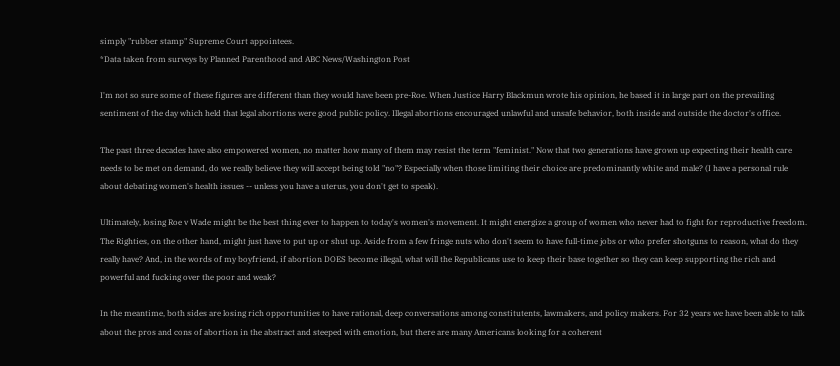simply "rubber stamp" Supreme Court appointees.
*Data taken from surveys by Planned Parenthood and ABC News/Washington Post

I'm not so sure some of these figures are different than they would have been pre-Roe. When Justice Harry Blackmun wrote his opinion, he based it in large part on the prevailing sentiment of the day which held that legal abortions were good public policy. Illegal abortions encouraged unlawful and unsafe behavior, both inside and outside the doctor's office.

The past three decades have also empowered women, no matter how many of them may resist the term "feminist." Now that two generations have grown up expecting their health care needs to be met on demand, do we really believe they will accept being told "no"? Especially when those limiting their choice are predominantly white and male? (I have a personal rule about debating women's health issues -- unless you have a uterus, you don't get to speak).

Ultimately, losing Roe v Wade might be the best thing ever to happen to today's women's movement. It might energize a group of women who never had to fight for reproductive freedom. The Righties, on the other hand, might just have to put up or shut up. Aside from a few fringe nuts who don't seem to have full-time jobs or who prefer shotguns to reason, what do they really have? And, in the words of my boyfriend, if abortion DOES become illegal, what will the Republicans use to keep their base together so they can keep supporting the rich and powerful and fucking over the poor and weak?

In the meantime, both sides are losing rich opportunities to have rational, deep conversations among constitutents, lawmakers, and policy makers. For 32 years we have been able to talk about the pros and cons of abortion in the abstract and steeped with emotion, but there are many Americans looking for a coherent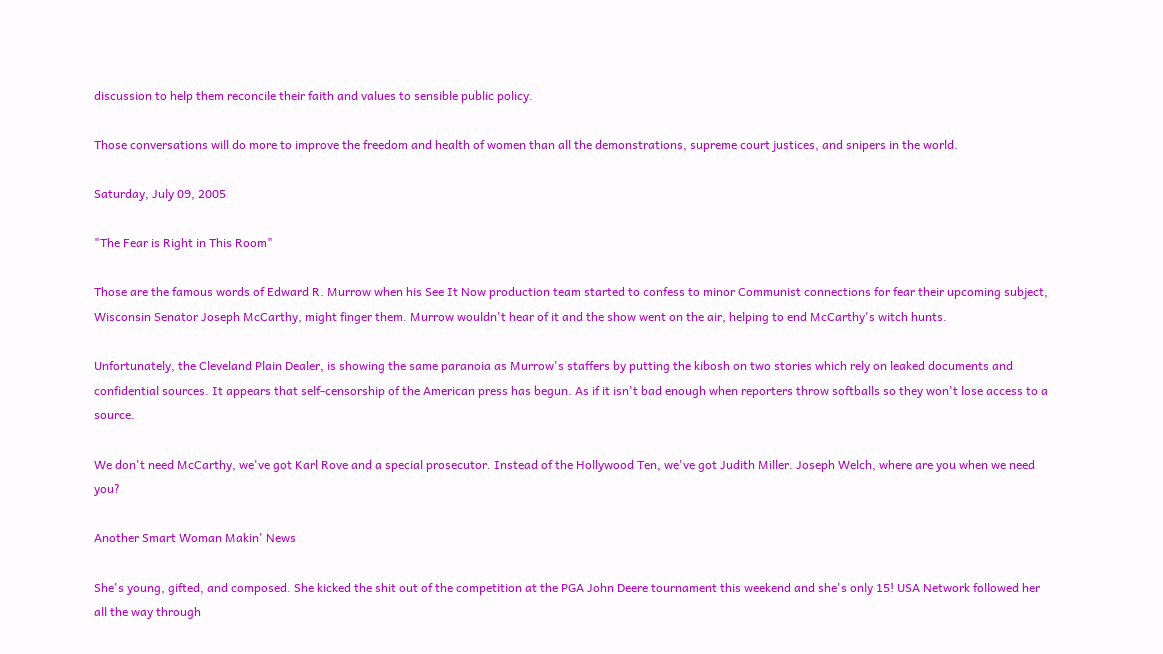discussion to help them reconcile their faith and values to sensible public policy.

Those conversations will do more to improve the freedom and health of women than all the demonstrations, supreme court justices, and snipers in the world.

Saturday, July 09, 2005

"The Fear is Right in This Room"

Those are the famous words of Edward R. Murrow when his See It Now production team started to confess to minor Communist connections for fear their upcoming subject, Wisconsin Senator Joseph McCarthy, might finger them. Murrow wouldn't hear of it and the show went on the air, helping to end McCarthy's witch hunts.

Unfortunately, the Cleveland Plain Dealer, is showing the same paranoia as Murrow's staffers by putting the kibosh on two stories which rely on leaked documents and confidential sources. It appears that self-censorship of the American press has begun. As if it isn't bad enough when reporters throw softballs so they won't lose access to a source.

We don't need McCarthy, we've got Karl Rove and a special prosecutor. Instead of the Hollywood Ten, we've got Judith Miller. Joseph Welch, where are you when we need you?

Another Smart Woman Makin' News

She's young, gifted, and composed. She kicked the shit out of the competition at the PGA John Deere tournament this weekend and she's only 15! USA Network followed her all the way through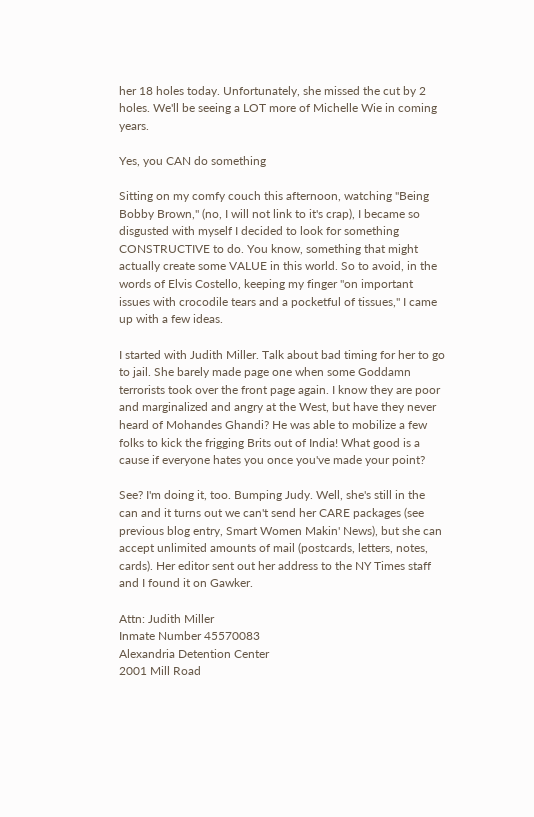her 18 holes today. Unfortunately, she missed the cut by 2 holes. We'll be seeing a LOT more of Michelle Wie in coming years.

Yes, you CAN do something

Sitting on my comfy couch this afternoon, watching "Being Bobby Brown," (no, I will not link to it's crap), I became so disgusted with myself I decided to look for something CONSTRUCTIVE to do. You know, something that might actually create some VALUE in this world. So to avoid, in the words of Elvis Costello, keeping my finger "on important issues with crocodile tears and a pocketful of tissues," I came up with a few ideas.

I started with Judith Miller. Talk about bad timing for her to go to jail. She barely made page one when some Goddamn terrorists took over the front page again. I know they are poor and marginalized and angry at the West, but have they never heard of Mohandes Ghandi? He was able to mobilize a few folks to kick the frigging Brits out of India! What good is a cause if everyone hates you once you've made your point?

See? I'm doing it, too. Bumping Judy. Well, she's still in the can and it turns out we can't send her CARE packages (see previous blog entry, Smart Women Makin' News), but she can accept unlimited amounts of mail (postcards, letters, notes, cards). Her editor sent out her address to the NY Times staff and I found it on Gawker.

Attn: Judith Miller
Inmate Number 45570083
Alexandria Detention Center
2001 Mill Road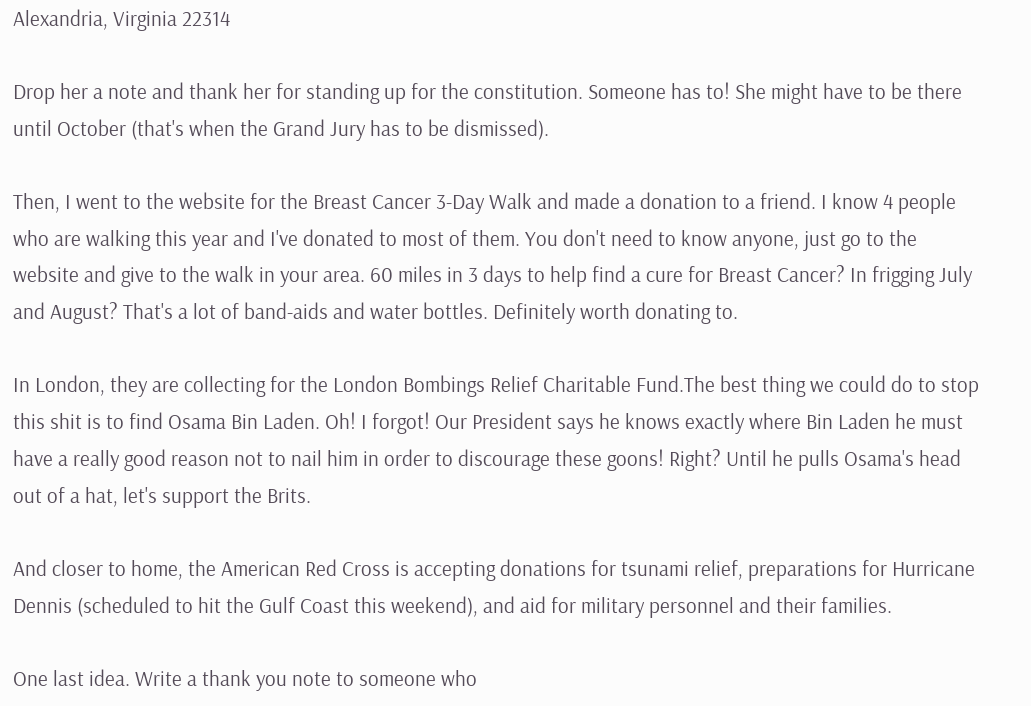Alexandria, Virginia 22314

Drop her a note and thank her for standing up for the constitution. Someone has to! She might have to be there until October (that's when the Grand Jury has to be dismissed).

Then, I went to the website for the Breast Cancer 3-Day Walk and made a donation to a friend. I know 4 people who are walking this year and I've donated to most of them. You don't need to know anyone, just go to the website and give to the walk in your area. 60 miles in 3 days to help find a cure for Breast Cancer? In frigging July and August? That's a lot of band-aids and water bottles. Definitely worth donating to.

In London, they are collecting for the London Bombings Relief Charitable Fund.The best thing we could do to stop this shit is to find Osama Bin Laden. Oh! I forgot! Our President says he knows exactly where Bin Laden he must have a really good reason not to nail him in order to discourage these goons! Right? Until he pulls Osama's head out of a hat, let's support the Brits.

And closer to home, the American Red Cross is accepting donations for tsunami relief, preparations for Hurricane Dennis (scheduled to hit the Gulf Coast this weekend), and aid for military personnel and their families.

One last idea. Write a thank you note to someone who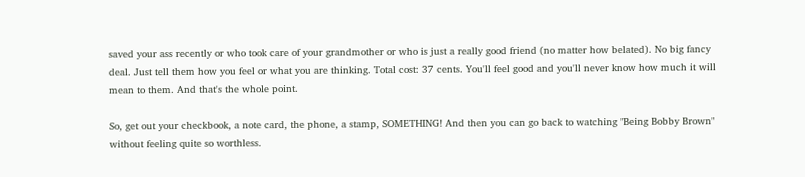saved your ass recently or who took care of your grandmother or who is just a really good friend (no matter how belated). No big fancy deal. Just tell them how you feel or what you are thinking. Total cost: 37 cents. You'll feel good and you'll never know how much it will mean to them. And that's the whole point.

So, get out your checkbook, a note card, the phone, a stamp, SOMETHING! And then you can go back to watching "Being Bobby Brown" without feeling quite so worthless.